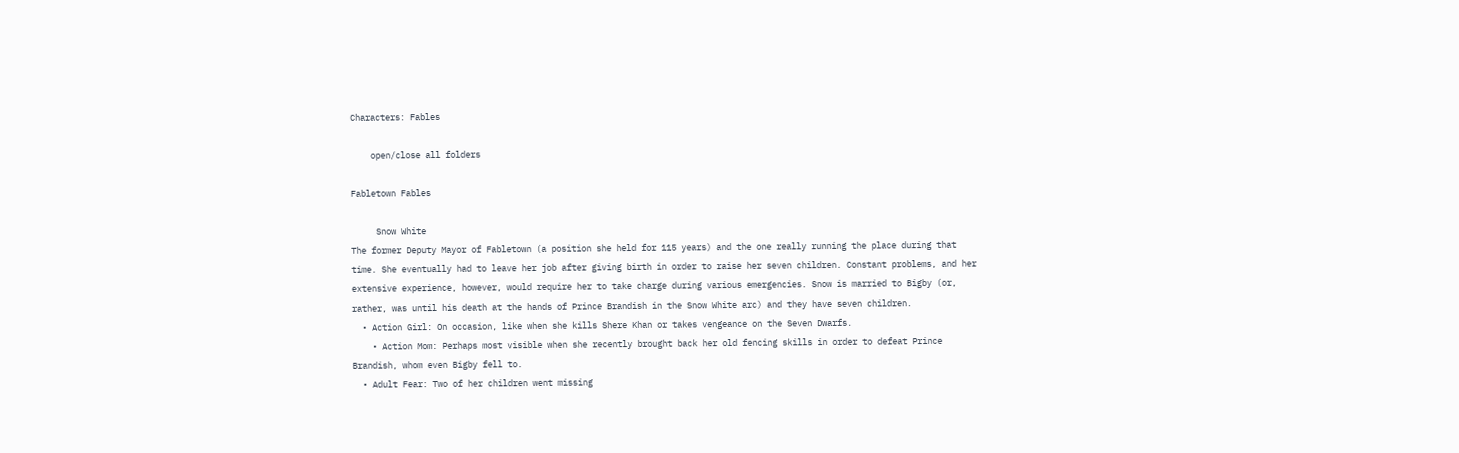Characters: Fables

    open/close all folders

Fabletown Fables

     Snow White
The former Deputy Mayor of Fabletown (a position she held for 115 years) and the one really running the place during that time. She eventually had to leave her job after giving birth in order to raise her seven children. Constant problems, and her extensive experience, however, would require her to take charge during various emergencies. Snow is married to Bigby (or, rather, was until his death at the hands of Prince Brandish in the Snow White arc) and they have seven children.
  • Action Girl: On occasion, like when she kills Shere Khan or takes vengeance on the Seven Dwarfs.
    • Action Mom: Perhaps most visible when she recently brought back her old fencing skills in order to defeat Prince Brandish, whom even Bigby fell to.
  • Adult Fear: Two of her children went missing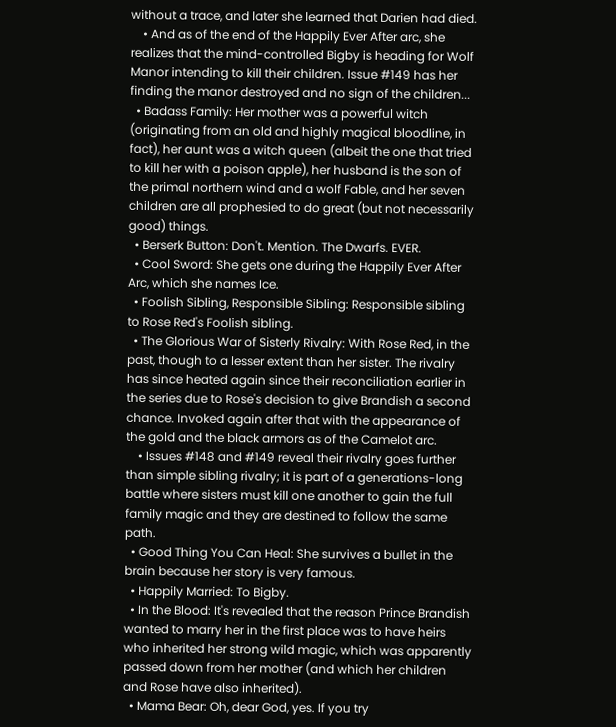without a trace, and later she learned that Darien had died.
    • And as of the end of the Happily Ever After arc, she realizes that the mind-controlled Bigby is heading for Wolf Manor intending to kill their children. Issue #149 has her finding the manor destroyed and no sign of the children...
  • Badass Family: Her mother was a powerful witch (originating from an old and highly magical bloodline, in fact), her aunt was a witch queen (albeit the one that tried to kill her with a poison apple), her husband is the son of the primal northern wind and a wolf Fable, and her seven children are all prophesied to do great (but not necessarily good) things.
  • Berserk Button: Don't. Mention. The Dwarfs. EVER.
  • Cool Sword: She gets one during the Happily Ever After Arc, which she names Ice.
  • Foolish Sibling, Responsible Sibling: Responsible sibling to Rose Red's Foolish sibling.
  • The Glorious War of Sisterly Rivalry: With Rose Red, in the past, though to a lesser extent than her sister. The rivalry has since heated again since their reconciliation earlier in the series due to Rose's decision to give Brandish a second chance. Invoked again after that with the appearance of the gold and the black armors as of the Camelot arc.
    • Issues #148 and #149 reveal their rivalry goes further than simple sibling rivalry; it is part of a generations-long battle where sisters must kill one another to gain the full family magic and they are destined to follow the same path.
  • Good Thing You Can Heal: She survives a bullet in the brain because her story is very famous.
  • Happily Married: To Bigby.
  • In the Blood: It's revealed that the reason Prince Brandish wanted to marry her in the first place was to have heirs who inherited her strong wild magic, which was apparently passed down from her mother (and which her children and Rose have also inherited).
  • Mama Bear: Oh, dear God, yes. If you try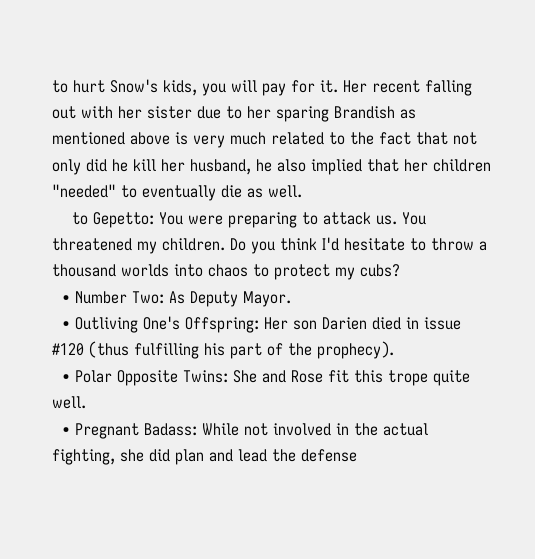to hurt Snow's kids, you will pay for it. Her recent falling out with her sister due to her sparing Brandish as mentioned above is very much related to the fact that not only did he kill her husband, he also implied that her children "needed" to eventually die as well.
    to Gepetto: You were preparing to attack us. You threatened my children. Do you think I'd hesitate to throw a thousand worlds into chaos to protect my cubs?
  • Number Two: As Deputy Mayor.
  • Outliving One's Offspring: Her son Darien died in issue #120 (thus fulfilling his part of the prophecy).
  • Polar Opposite Twins: She and Rose fit this trope quite well.
  • Pregnant Badass: While not involved in the actual fighting, she did plan and lead the defense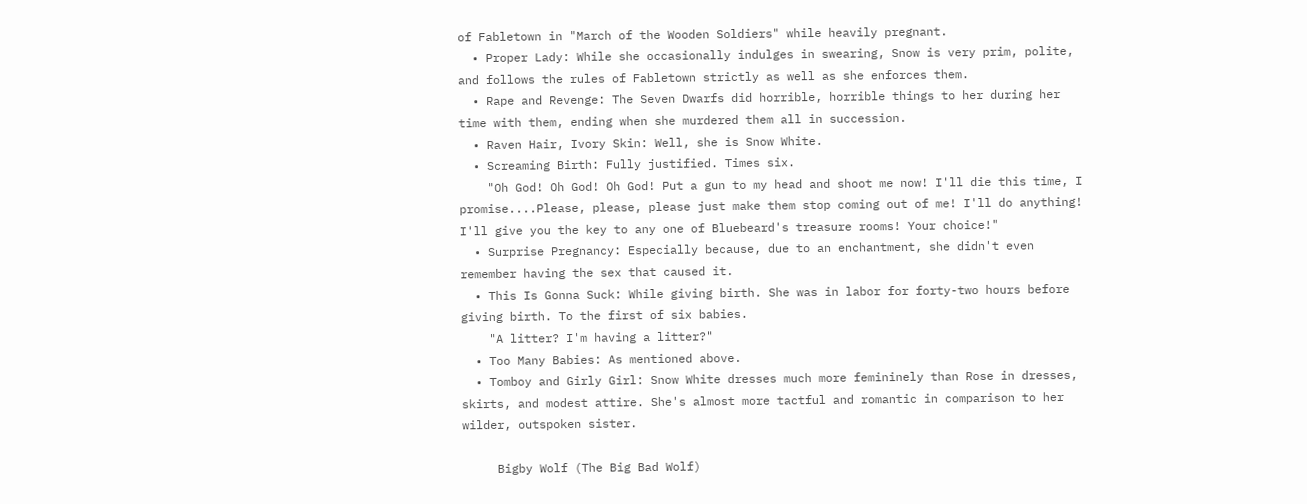of Fabletown in "March of the Wooden Soldiers" while heavily pregnant.
  • Proper Lady: While she occasionally indulges in swearing, Snow is very prim, polite, and follows the rules of Fabletown strictly as well as she enforces them.
  • Rape and Revenge: The Seven Dwarfs did horrible, horrible things to her during her time with them, ending when she murdered them all in succession.
  • Raven Hair, Ivory Skin: Well, she is Snow White.
  • Screaming Birth: Fully justified. Times six.
    "Oh God! Oh God! Oh God! Put a gun to my head and shoot me now! I'll die this time, I promise....Please, please, please just make them stop coming out of me! I'll do anything! I'll give you the key to any one of Bluebeard's treasure rooms! Your choice!"
  • Surprise Pregnancy: Especially because, due to an enchantment, she didn't even remember having the sex that caused it.
  • This Is Gonna Suck: While giving birth. She was in labor for forty-two hours before giving birth. To the first of six babies.
    "A litter? I'm having a litter?"
  • Too Many Babies: As mentioned above.
  • Tomboy and Girly Girl: Snow White dresses much more femininely than Rose in dresses, skirts, and modest attire. She's almost more tactful and romantic in comparison to her wilder, outspoken sister.

     Bigby Wolf (The Big Bad Wolf)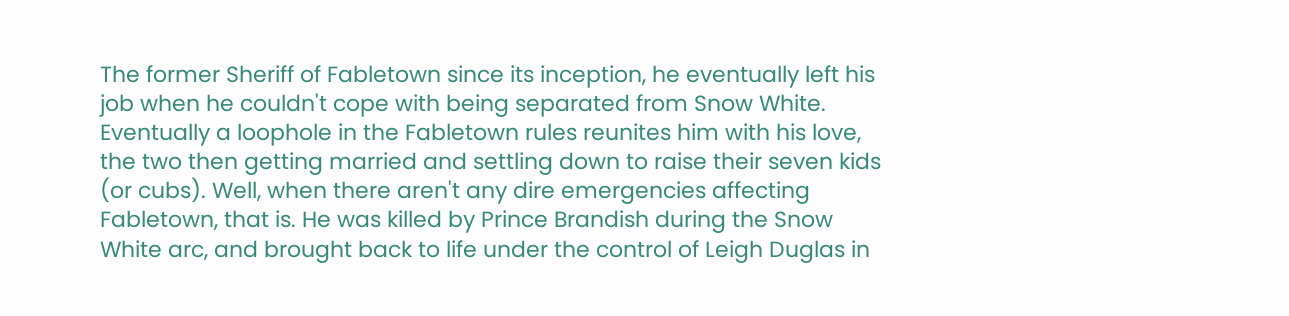The former Sheriff of Fabletown since its inception, he eventually left his job when he couldn't cope with being separated from Snow White. Eventually a loophole in the Fabletown rules reunites him with his love, the two then getting married and settling down to raise their seven kids (or cubs). Well, when there aren't any dire emergencies affecting Fabletown, that is. He was killed by Prince Brandish during the Snow White arc, and brought back to life under the control of Leigh Duglas in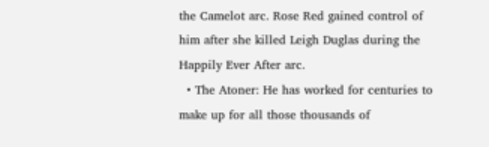the Camelot arc. Rose Red gained control of him after she killed Leigh Duglas during the Happily Ever After arc.
  • The Atoner: He has worked for centuries to make up for all those thousands of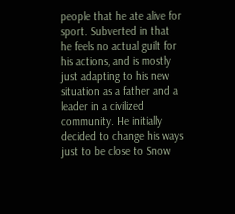people that he ate alive for sport. Subverted in that he feels no actual guilt for his actions, and is mostly just adapting to his new situation as a father and a leader in a civilized community. He initially decided to change his ways just to be close to Snow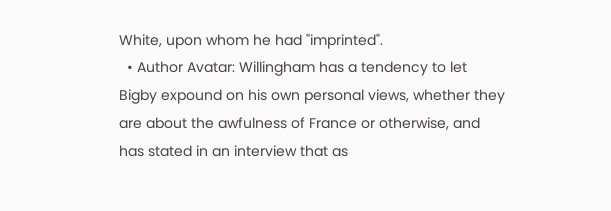White, upon whom he had "imprinted".
  • Author Avatar: Willingham has a tendency to let Bigby expound on his own personal views, whether they are about the awfulness of France or otherwise, and has stated in an interview that as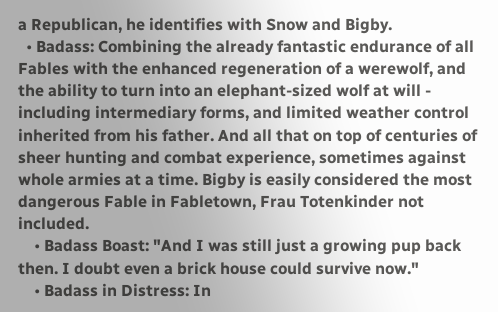a Republican, he identifies with Snow and Bigby.
  • Badass: Combining the already fantastic endurance of all Fables with the enhanced regeneration of a werewolf, and the ability to turn into an elephant-sized wolf at will - including intermediary forms, and limited weather control inherited from his father. And all that on top of centuries of sheer hunting and combat experience, sometimes against whole armies at a time. Bigby is easily considered the most dangerous Fable in Fabletown, Frau Totenkinder not included.
    • Badass Boast: "And I was still just a growing pup back then. I doubt even a brick house could survive now."
    • Badass in Distress: In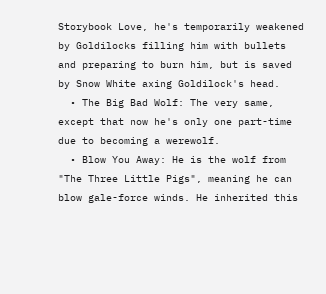Storybook Love, he's temporarily weakened by Goldilocks filling him with bullets and preparing to burn him, but is saved by Snow White axing Goldilock's head.
  • The Big Bad Wolf: The very same, except that now he's only one part-time due to becoming a werewolf.
  • Blow You Away: He is the wolf from "The Three Little Pigs", meaning he can blow gale-force winds. He inherited this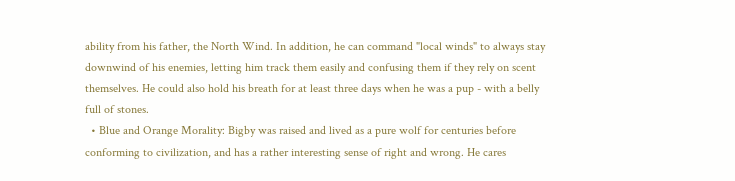ability from his father, the North Wind. In addition, he can command "local winds" to always stay downwind of his enemies, letting him track them easily and confusing them if they rely on scent themselves. He could also hold his breath for at least three days when he was a pup - with a belly full of stones.
  • Blue and Orange Morality: Bigby was raised and lived as a pure wolf for centuries before conforming to civilization, and has a rather interesting sense of right and wrong. He cares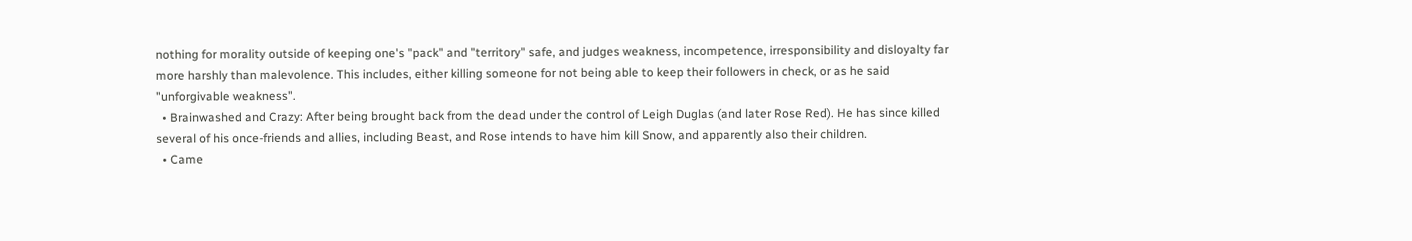nothing for morality outside of keeping one's "pack" and "territory" safe, and judges weakness, incompetence, irresponsibility and disloyalty far more harshly than malevolence. This includes, either killing someone for not being able to keep their followers in check, or as he said "unforgivable weakness".
  • Brainwashed and Crazy: After being brought back from the dead under the control of Leigh Duglas (and later Rose Red). He has since killed several of his once-friends and allies, including Beast, and Rose intends to have him kill Snow, and apparently also their children.
  • Came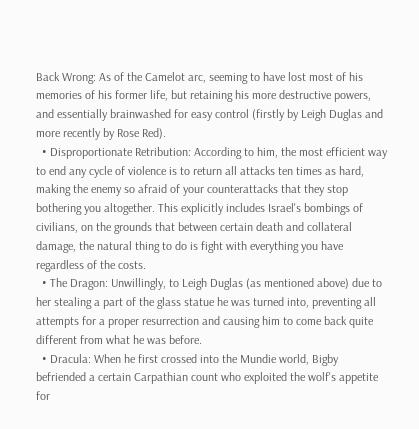Back Wrong: As of the Camelot arc, seeming to have lost most of his memories of his former life, but retaining his more destructive powers, and essentially brainwashed for easy control (firstly by Leigh Duglas and more recently by Rose Red).
  • Disproportionate Retribution: According to him, the most efficient way to end any cycle of violence is to return all attacks ten times as hard, making the enemy so afraid of your counterattacks that they stop bothering you altogether. This explicitly includes Israel's bombings of civilians, on the grounds that between certain death and collateral damage, the natural thing to do is fight with everything you have regardless of the costs.
  • The Dragon: Unwillingly, to Leigh Duglas (as mentioned above) due to her stealing a part of the glass statue he was turned into, preventing all attempts for a proper resurrection and causing him to come back quite different from what he was before.
  • Dracula: When he first crossed into the Mundie world, Bigby befriended a certain Carpathian count who exploited the wolf's appetite for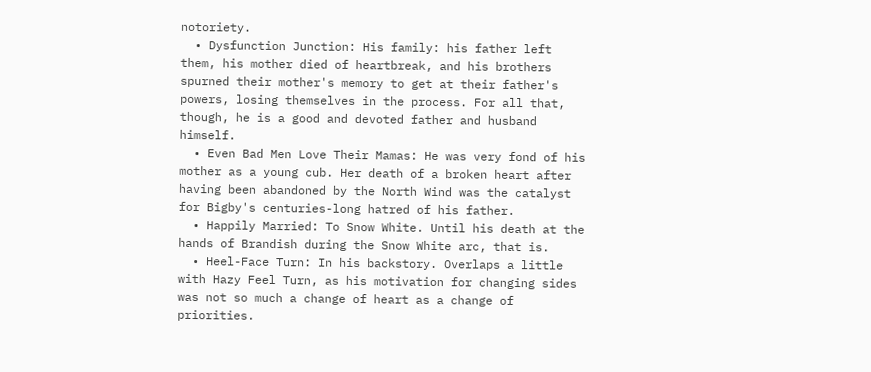notoriety.
  • Dysfunction Junction: His family: his father left them, his mother died of heartbreak, and his brothers spurned their mother's memory to get at their father's powers, losing themselves in the process. For all that, though, he is a good and devoted father and husband himself.
  • Even Bad Men Love Their Mamas: He was very fond of his mother as a young cub. Her death of a broken heart after having been abandoned by the North Wind was the catalyst for Bigby's centuries-long hatred of his father.
  • Happily Married: To Snow White. Until his death at the hands of Brandish during the Snow White arc, that is.
  • Heel-Face Turn: In his backstory. Overlaps a little with Hazy Feel Turn, as his motivation for changing sides was not so much a change of heart as a change of priorities.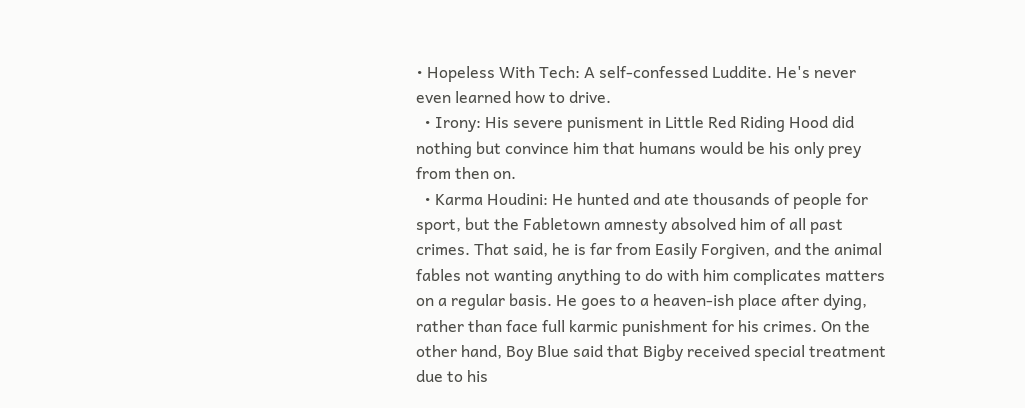• Hopeless With Tech: A self-confessed Luddite. He's never even learned how to drive.
  • Irony: His severe punisment in Little Red Riding Hood did nothing but convince him that humans would be his only prey from then on.
  • Karma Houdini: He hunted and ate thousands of people for sport, but the Fabletown amnesty absolved him of all past crimes. That said, he is far from Easily Forgiven, and the animal fables not wanting anything to do with him complicates matters on a regular basis. He goes to a heaven-ish place after dying, rather than face full karmic punishment for his crimes. On the other hand, Boy Blue said that Bigby received special treatment due to his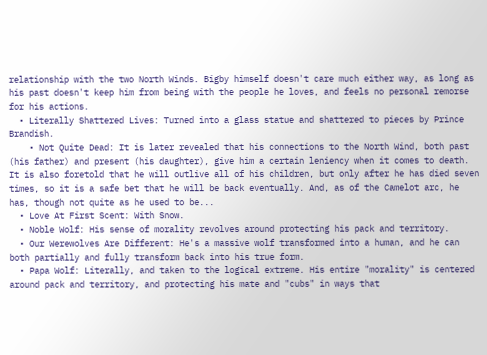relationship with the two North Winds. Bigby himself doesn't care much either way, as long as his past doesn't keep him from being with the people he loves, and feels no personal remorse for his actions.
  • Literally Shattered Lives: Turned into a glass statue and shattered to pieces by Prince Brandish.
    • Not Quite Dead: It is later revealed that his connections to the North Wind, both past (his father) and present (his daughter), give him a certain leniency when it comes to death. It is also foretold that he will outlive all of his children, but only after he has died seven times, so it is a safe bet that he will be back eventually. And, as of the Camelot arc, he has, though not quite as he used to be...
  • Love At First Scent: With Snow.
  • Noble Wolf: His sense of morality revolves around protecting his pack and territory.
  • Our Werewolves Are Different: He's a massive wolf transformed into a human, and he can both partially and fully transform back into his true form.
  • Papa Wolf: Literally, and taken to the logical extreme. His entire "morality" is centered around pack and territory, and protecting his mate and "cubs" in ways that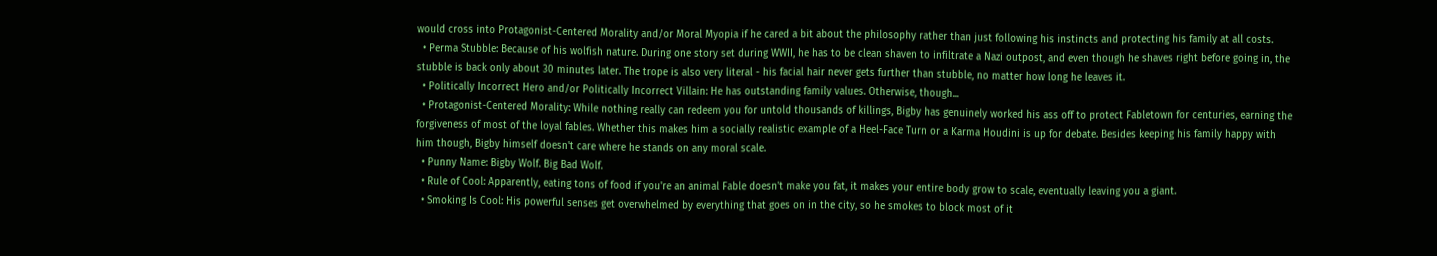would cross into Protagonist-Centered Morality and/or Moral Myopia if he cared a bit about the philosophy rather than just following his instincts and protecting his family at all costs.
  • Perma Stubble: Because of his wolfish nature. During one story set during WWII, he has to be clean shaven to infiltrate a Nazi outpost, and even though he shaves right before going in, the stubble is back only about 30 minutes later. The trope is also very literal - his facial hair never gets further than stubble, no matter how long he leaves it.
  • Politically Incorrect Hero and/or Politically Incorrect Villain: He has outstanding family values. Otherwise, though...
  • Protagonist-Centered Morality: While nothing really can redeem you for untold thousands of killings, Bigby has genuinely worked his ass off to protect Fabletown for centuries, earning the forgiveness of most of the loyal fables. Whether this makes him a socially realistic example of a Heel-Face Turn or a Karma Houdini is up for debate. Besides keeping his family happy with him though, Bigby himself doesn't care where he stands on any moral scale.
  • Punny Name: Bigby Wolf. Big Bad Wolf.
  • Rule of Cool: Apparently, eating tons of food if you're an animal Fable doesn't make you fat, it makes your entire body grow to scale, eventually leaving you a giant.
  • Smoking Is Cool: His powerful senses get overwhelmed by everything that goes on in the city, so he smokes to block most of it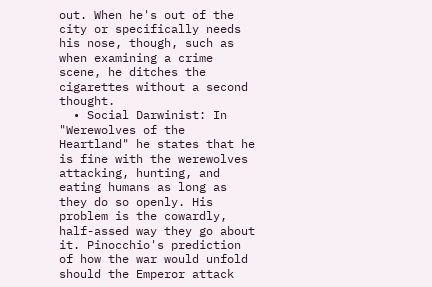out. When he's out of the city or specifically needs his nose, though, such as when examining a crime scene, he ditches the cigarettes without a second thought.
  • Social Darwinist: In "Werewolves of the Heartland" he states that he is fine with the werewolves attacking, hunting, and eating humans as long as they do so openly. His problem is the cowardly, half-assed way they go about it. Pinocchio's prediction of how the war would unfold should the Emperor attack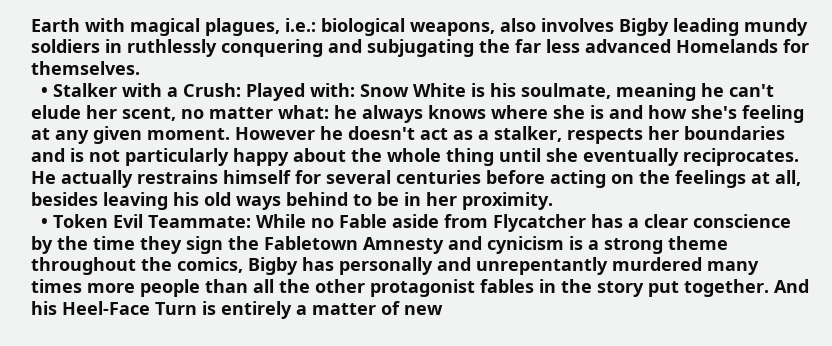Earth with magical plagues, i.e.: biological weapons, also involves Bigby leading mundy soldiers in ruthlessly conquering and subjugating the far less advanced Homelands for themselves.
  • Stalker with a Crush: Played with: Snow White is his soulmate, meaning he can't elude her scent, no matter what: he always knows where she is and how she's feeling at any given moment. However he doesn't act as a stalker, respects her boundaries and is not particularly happy about the whole thing until she eventually reciprocates. He actually restrains himself for several centuries before acting on the feelings at all, besides leaving his old ways behind to be in her proximity.
  • Token Evil Teammate: While no Fable aside from Flycatcher has a clear conscience by the time they sign the Fabletown Amnesty and cynicism is a strong theme throughout the comics, Bigby has personally and unrepentantly murdered many times more people than all the other protagonist fables in the story put together. And his Heel-Face Turn is entirely a matter of new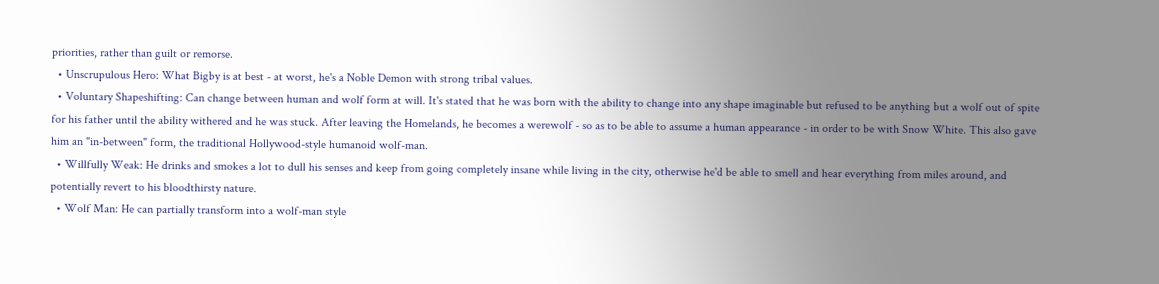priorities, rather than guilt or remorse.
  • Unscrupulous Hero: What Bigby is at best - at worst, he's a Noble Demon with strong tribal values.
  • Voluntary Shapeshifting: Can change between human and wolf form at will. It's stated that he was born with the ability to change into any shape imaginable but refused to be anything but a wolf out of spite for his father until the ability withered and he was stuck. After leaving the Homelands, he becomes a werewolf - so as to be able to assume a human appearance - in order to be with Snow White. This also gave him an "in-between" form, the traditional Hollywood-style humanoid wolf-man.
  • Willfully Weak: He drinks and smokes a lot to dull his senses and keep from going completely insane while living in the city, otherwise he'd be able to smell and hear everything from miles around, and potentially revert to his bloodthirsty nature.
  • Wolf Man: He can partially transform into a wolf-man style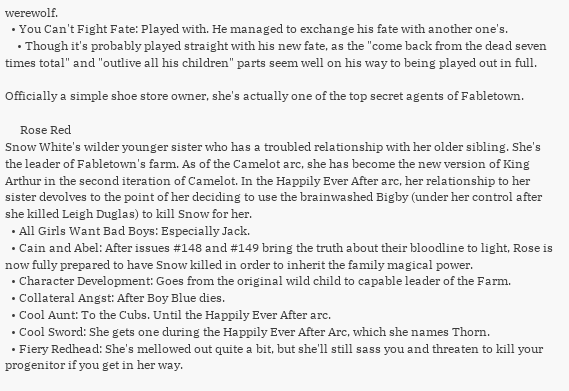werewolf.
  • You Can't Fight Fate: Played with. He managed to exchange his fate with another one's.
    • Though it's probably played straight with his new fate, as the "come back from the dead seven times total" and "outlive all his children" parts seem well on his way to being played out in full.

Officially a simple shoe store owner, she's actually one of the top secret agents of Fabletown.

     Rose Red
Snow White's wilder younger sister who has a troubled relationship with her older sibling. She's the leader of Fabletown's farm. As of the Camelot arc, she has become the new version of King Arthur in the second iteration of Camelot. In the Happily Ever After arc, her relationship to her sister devolves to the point of her deciding to use the brainwashed Bigby (under her control after she killed Leigh Duglas) to kill Snow for her.
  • All Girls Want Bad Boys: Especially Jack.
  • Cain and Abel: After issues #148 and #149 bring the truth about their bloodline to light, Rose is now fully prepared to have Snow killed in order to inherit the family magical power.
  • Character Development: Goes from the original wild child to capable leader of the Farm.
  • Collateral Angst: After Boy Blue dies.
  • Cool Aunt: To the Cubs. Until the Happily Ever After arc.
  • Cool Sword: She gets one during the Happily Ever After Arc, which she names Thorn.
  • Fiery Redhead: She's mellowed out quite a bit, but she'll still sass you and threaten to kill your progenitor if you get in her way.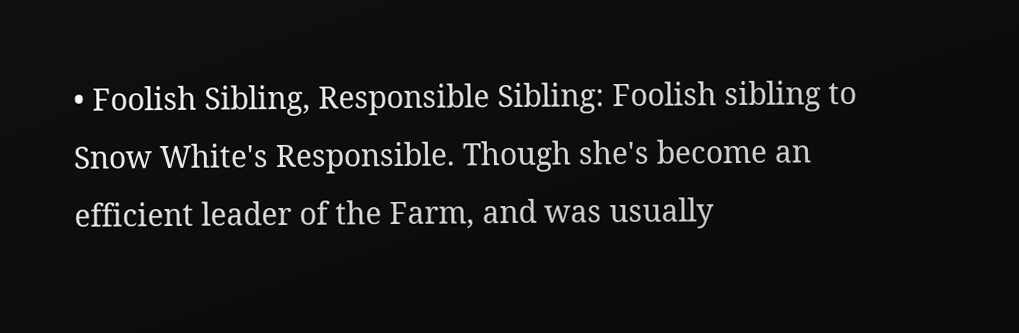• Foolish Sibling, Responsible Sibling: Foolish sibling to Snow White's Responsible. Though she's become an efficient leader of the Farm, and was usually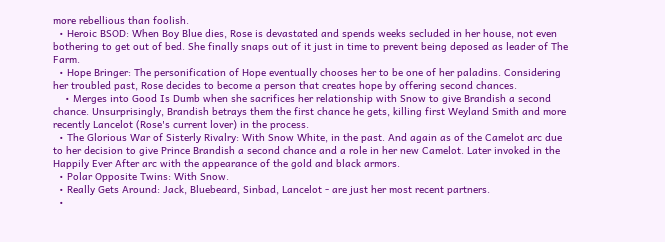more rebellious than foolish.
  • Heroic BSOD: When Boy Blue dies, Rose is devastated and spends weeks secluded in her house, not even bothering to get out of bed. She finally snaps out of it just in time to prevent being deposed as leader of The Farm.
  • Hope Bringer: The personification of Hope eventually chooses her to be one of her paladins. Considering her troubled past, Rose decides to become a person that creates hope by offering second chances.
    • Merges into Good Is Dumb when she sacrifices her relationship with Snow to give Brandish a second chance. Unsurprisingly, Brandish betrays them the first chance he gets, killing first Weyland Smith and more recently Lancelot (Rose's current lover) in the process.
  • The Glorious War of Sisterly Rivalry: With Snow White, in the past. And again as of the Camelot arc due to her decision to give Prince Brandish a second chance and a role in her new Camelot. Later invoked in the Happily Ever After arc with the appearance of the gold and black armors.
  • Polar Opposite Twins: With Snow.
  • Really Gets Around: Jack, Bluebeard, Sinbad, Lancelot - are just her most recent partners.
  •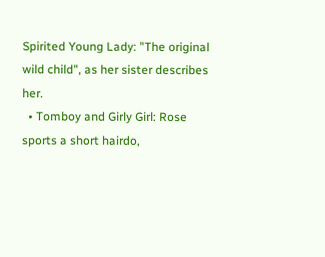Spirited Young Lady: "The original wild child", as her sister describes her.
  • Tomboy and Girly Girl: Rose sports a short hairdo,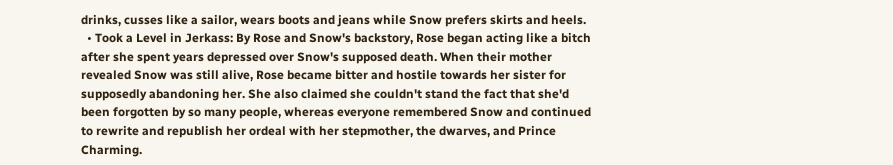drinks, cusses like a sailor, wears boots and jeans while Snow prefers skirts and heels.
  • Took a Level in Jerkass: By Rose and Snow's backstory, Rose began acting like a bitch after she spent years depressed over Snow's supposed death. When their mother revealed Snow was still alive, Rose became bitter and hostile towards her sister for supposedly abandoning her. She also claimed she couldn't stand the fact that she'd been forgotten by so many people, whereas everyone remembered Snow and continued to rewrite and republish her ordeal with her stepmother, the dwarves, and Prince Charming.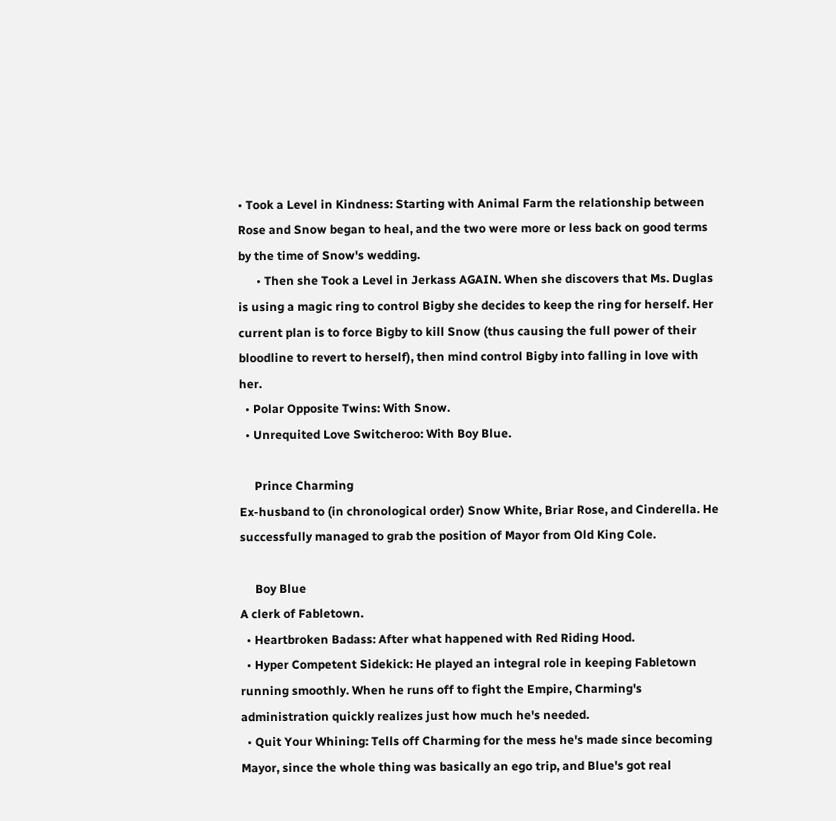• Took a Level in Kindness: Starting with Animal Farm the relationship between Rose and Snow began to heal, and the two were more or less back on good terms by the time of Snow's wedding.
      • Then she Took a Level in Jerkass AGAIN. When she discovers that Ms. Duglas is using a magic ring to control Bigby she decides to keep the ring for herself. Her current plan is to force Bigby to kill Snow (thus causing the full power of their bloodline to revert to herself), then mind control Bigby into falling in love with her.
  • Polar Opposite Twins: With Snow.
  • Unrequited Love Switcheroo: With Boy Blue.

     Prince Charming
Ex-husband to (in chronological order) Snow White, Briar Rose, and Cinderella. He successfully managed to grab the position of Mayor from Old King Cole.

     Boy Blue
A clerk of Fabletown.
  • Heartbroken Badass: After what happened with Red Riding Hood.
  • Hyper Competent Sidekick: He played an integral role in keeping Fabletown running smoothly. When he runs off to fight the Empire, Charming's administration quickly realizes just how much he's needed.
  • Quit Your Whining: Tells off Charming for the mess he's made since becoming Mayor, since the whole thing was basically an ego trip, and Blue's got real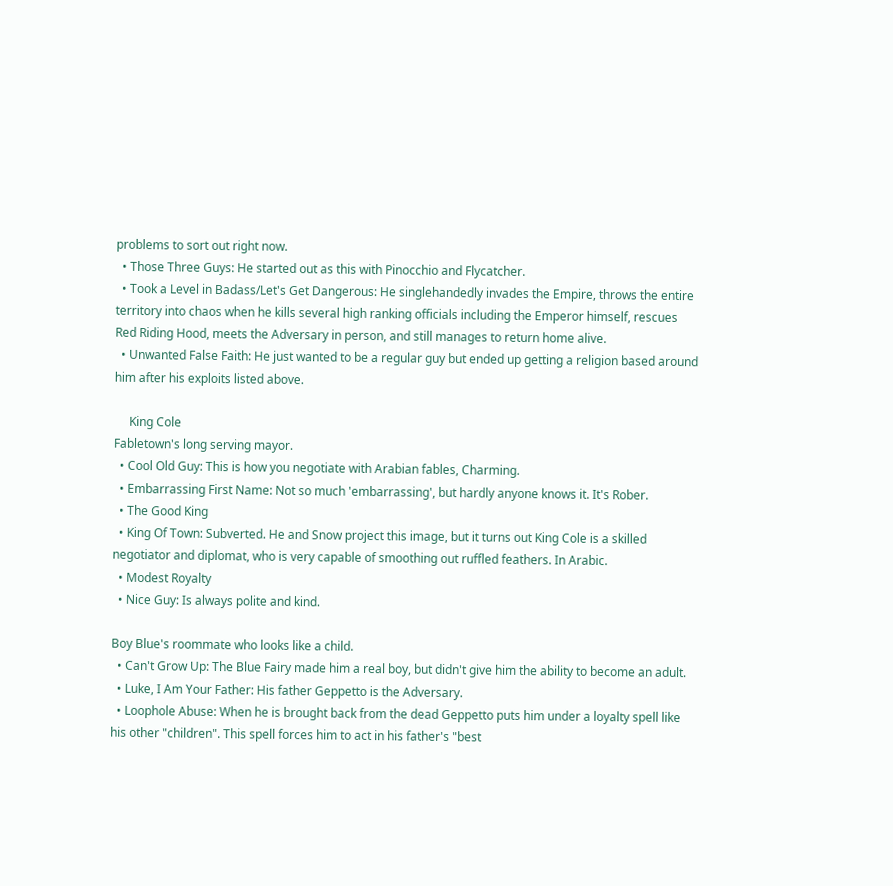problems to sort out right now.
  • Those Three Guys: He started out as this with Pinocchio and Flycatcher.
  • Took a Level in Badass/Let's Get Dangerous: He singlehandedly invades the Empire, throws the entire territory into chaos when he kills several high ranking officials including the Emperor himself, rescues Red Riding Hood, meets the Adversary in person, and still manages to return home alive.
  • Unwanted False Faith: He just wanted to be a regular guy but ended up getting a religion based around him after his exploits listed above.

     King Cole
Fabletown's long serving mayor.
  • Cool Old Guy: This is how you negotiate with Arabian fables, Charming.
  • Embarrassing First Name: Not so much 'embarrassing', but hardly anyone knows it. It's Rober.
  • The Good King
  • King Of Town: Subverted. He and Snow project this image, but it turns out King Cole is a skilled negotiator and diplomat, who is very capable of smoothing out ruffled feathers. In Arabic.
  • Modest Royalty
  • Nice Guy: Is always polite and kind.

Boy Blue's roommate who looks like a child.
  • Can't Grow Up: The Blue Fairy made him a real boy, but didn't give him the ability to become an adult.
  • Luke, I Am Your Father: His father Geppetto is the Adversary.
  • Loophole Abuse: When he is brought back from the dead Geppetto puts him under a loyalty spell like his other "children". This spell forces him to act in his father's "best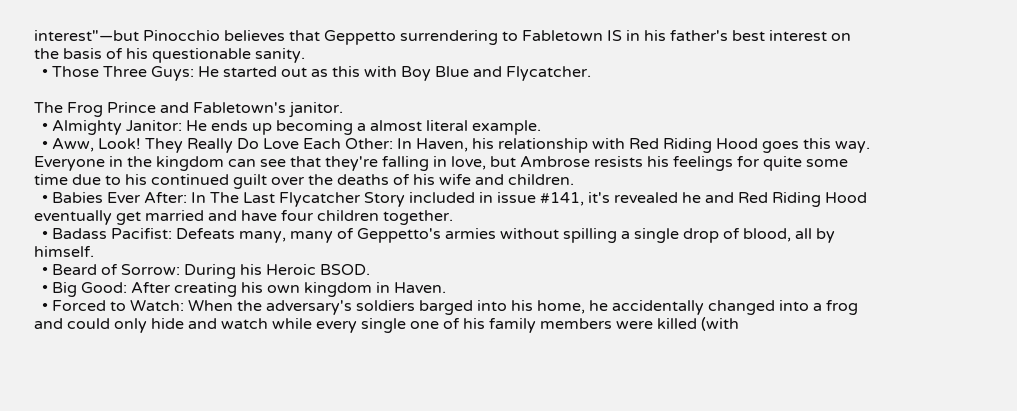interest"—but Pinocchio believes that Geppetto surrendering to Fabletown IS in his father's best interest on the basis of his questionable sanity.
  • Those Three Guys: He started out as this with Boy Blue and Flycatcher.

The Frog Prince and Fabletown's janitor.
  • Almighty Janitor: He ends up becoming a almost literal example.
  • Aww, Look! They Really Do Love Each Other: In Haven, his relationship with Red Riding Hood goes this way. Everyone in the kingdom can see that they're falling in love, but Ambrose resists his feelings for quite some time due to his continued guilt over the deaths of his wife and children.
  • Babies Ever After: In The Last Flycatcher Story included in issue #141, it's revealed he and Red Riding Hood eventually get married and have four children together.
  • Badass Pacifist: Defeats many, many of Geppetto's armies without spilling a single drop of blood, all by himself.
  • Beard of Sorrow: During his Heroic BSOD.
  • Big Good: After creating his own kingdom in Haven.
  • Forced to Watch: When the adversary's soldiers barged into his home, he accidentally changed into a frog and could only hide and watch while every single one of his family members were killed (with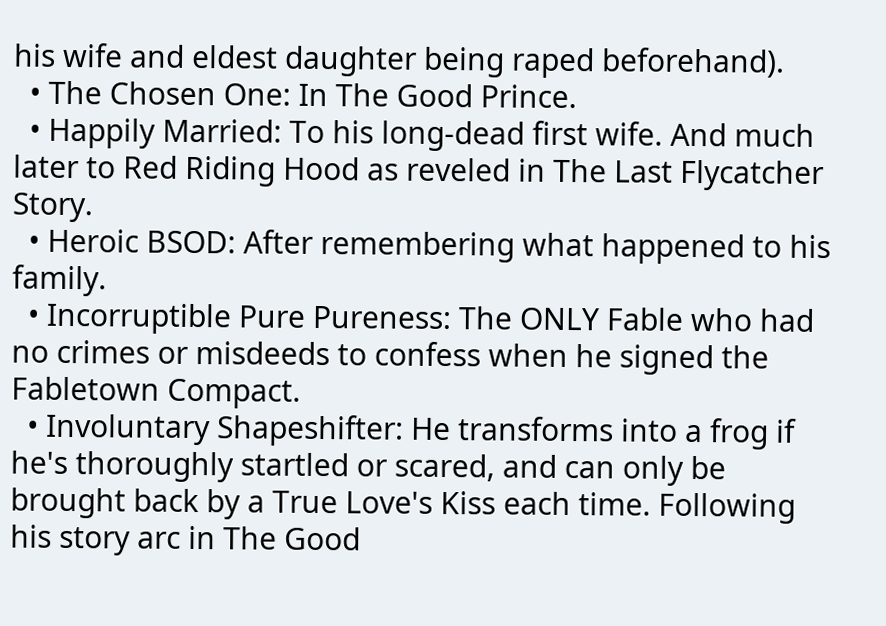his wife and eldest daughter being raped beforehand).
  • The Chosen One: In The Good Prince.
  • Happily Married: To his long-dead first wife. And much later to Red Riding Hood as reveled in The Last Flycatcher Story.
  • Heroic BSOD: After remembering what happened to his family.
  • Incorruptible Pure Pureness: The ONLY Fable who had no crimes or misdeeds to confess when he signed the Fabletown Compact.
  • Involuntary Shapeshifter: He transforms into a frog if he's thoroughly startled or scared, and can only be brought back by a True Love's Kiss each time. Following his story arc in The Good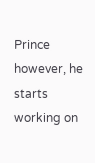Prince however, he starts working on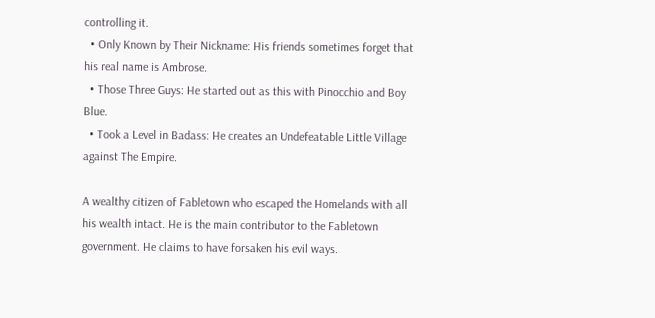controlling it.
  • Only Known by Their Nickname: His friends sometimes forget that his real name is Ambrose.
  • Those Three Guys: He started out as this with Pinocchio and Boy Blue.
  • Took a Level in Badass: He creates an Undefeatable Little Village against The Empire.

A wealthy citizen of Fabletown who escaped the Homelands with all his wealth intact. He is the main contributor to the Fabletown government. He claims to have forsaken his evil ways.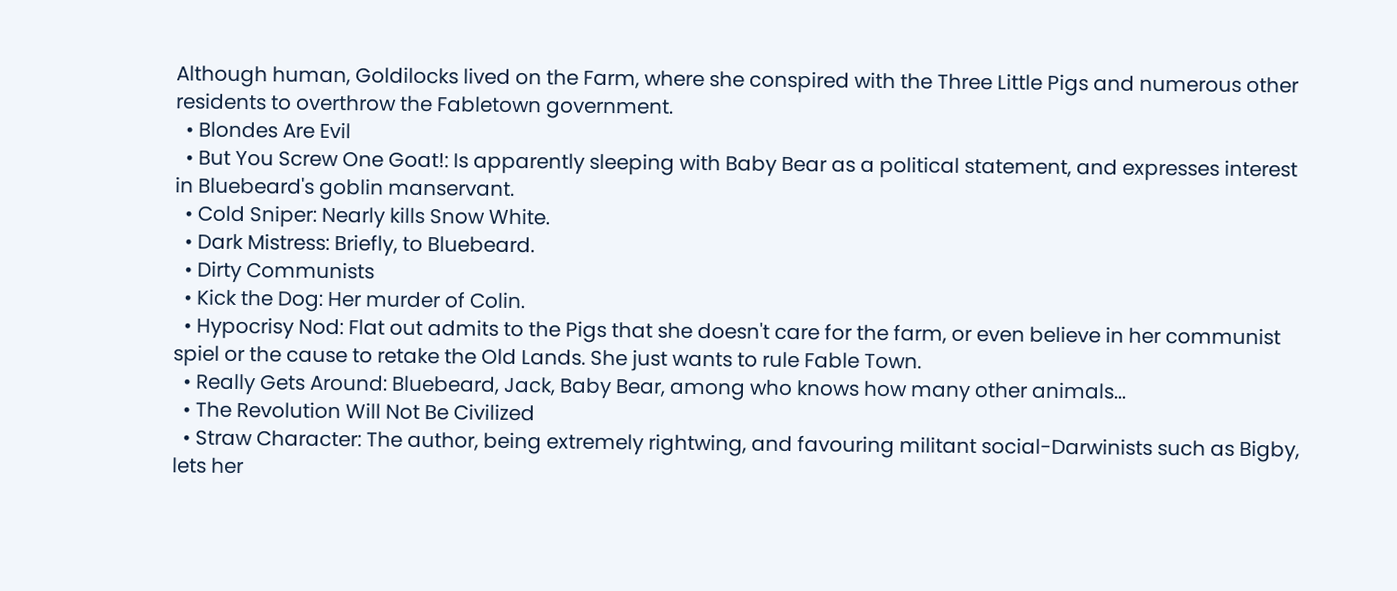Although human, Goldilocks lived on the Farm, where she conspired with the Three Little Pigs and numerous other residents to overthrow the Fabletown government.
  • Blondes Are Evil
  • But You Screw One Goat!: Is apparently sleeping with Baby Bear as a political statement, and expresses interest in Bluebeard's goblin manservant.
  • Cold Sniper: Nearly kills Snow White.
  • Dark Mistress: Briefly, to Bluebeard.
  • Dirty Communists
  • Kick the Dog: Her murder of Colin.
  • Hypocrisy Nod: Flat out admits to the Pigs that she doesn't care for the farm, or even believe in her communist spiel or the cause to retake the Old Lands. She just wants to rule Fable Town.
  • Really Gets Around: Bluebeard, Jack, Baby Bear, among who knows how many other animals...
  • The Revolution Will Not Be Civilized
  • Straw Character: The author, being extremely rightwing, and favouring militant social-Darwinists such as Bigby, lets her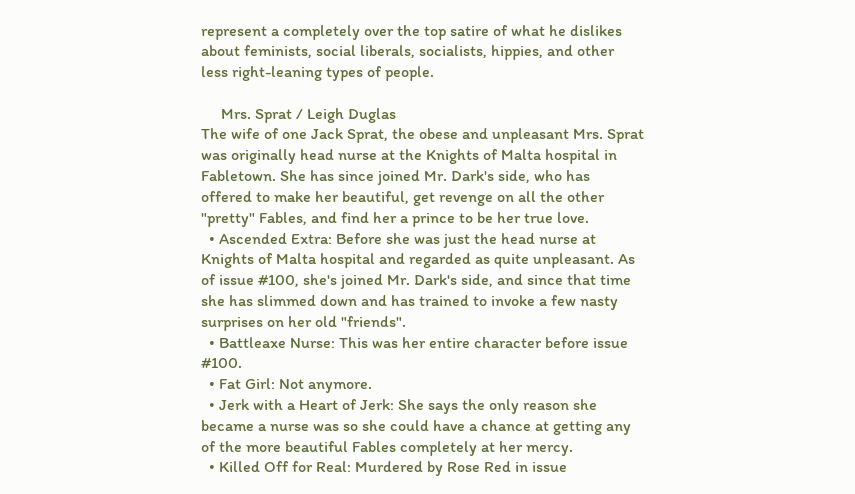represent a completely over the top satire of what he dislikes about feminists, social liberals, socialists, hippies, and other less right-leaning types of people.

     Mrs. Sprat / Leigh Duglas
The wife of one Jack Sprat, the obese and unpleasant Mrs. Sprat was originally head nurse at the Knights of Malta hospital in Fabletown. She has since joined Mr. Dark's side, who has offered to make her beautiful, get revenge on all the other "pretty" Fables, and find her a prince to be her true love.
  • Ascended Extra: Before she was just the head nurse at Knights of Malta hospital and regarded as quite unpleasant. As of issue #100, she's joined Mr. Dark's side, and since that time she has slimmed down and has trained to invoke a few nasty surprises on her old "friends".
  • Battleaxe Nurse: This was her entire character before issue #100.
  • Fat Girl: Not anymore.
  • Jerk with a Heart of Jerk: She says the only reason she became a nurse was so she could have a chance at getting any of the more beautiful Fables completely at her mercy.
  • Killed Off for Real: Murdered by Rose Red in issue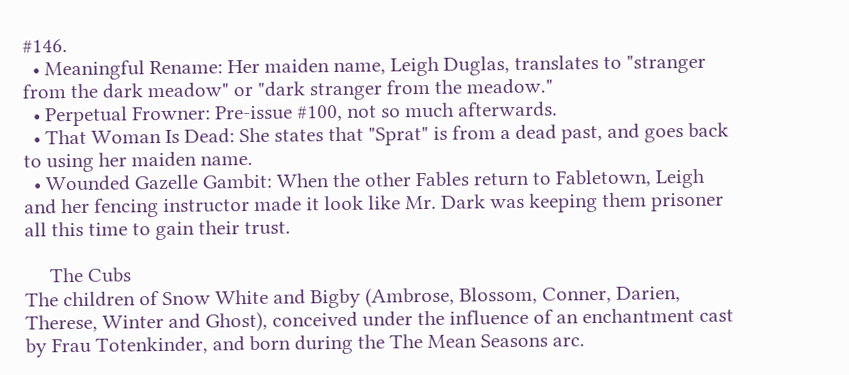#146.
  • Meaningful Rename: Her maiden name, Leigh Duglas, translates to "stranger from the dark meadow" or "dark stranger from the meadow."
  • Perpetual Frowner: Pre-issue #100, not so much afterwards.
  • That Woman Is Dead: She states that "Sprat" is from a dead past, and goes back to using her maiden name.
  • Wounded Gazelle Gambit: When the other Fables return to Fabletown, Leigh and her fencing instructor made it look like Mr. Dark was keeping them prisoner all this time to gain their trust.

     The Cubs
The children of Snow White and Bigby (Ambrose, Blossom, Conner, Darien, Therese, Winter and Ghost), conceived under the influence of an enchantment cast by Frau Totenkinder, and born during the The Mean Seasons arc.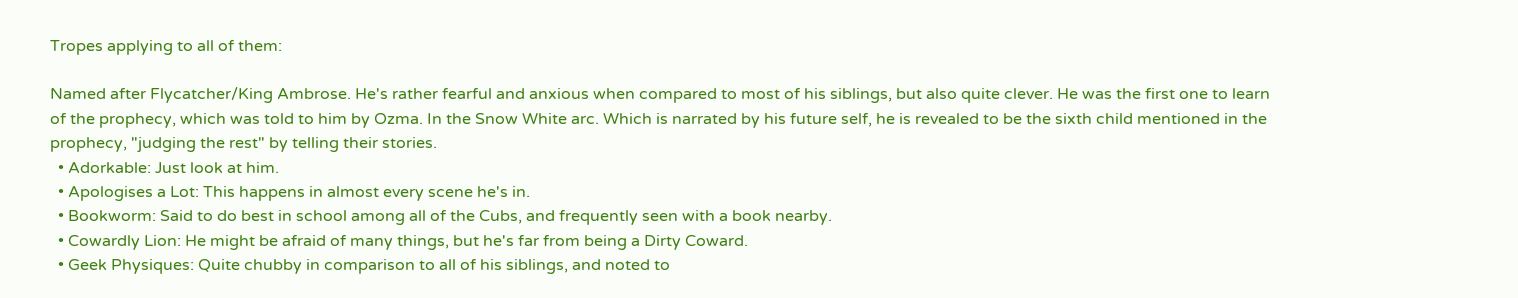Tropes applying to all of them:

Named after Flycatcher/King Ambrose. He's rather fearful and anxious when compared to most of his siblings, but also quite clever. He was the first one to learn of the prophecy, which was told to him by Ozma. In the Snow White arc. Which is narrated by his future self, he is revealed to be the sixth child mentioned in the prophecy, "judging the rest" by telling their stories.
  • Adorkable: Just look at him.
  • Apologises a Lot: This happens in almost every scene he's in.
  • Bookworm: Said to do best in school among all of the Cubs, and frequently seen with a book nearby.
  • Cowardly Lion: He might be afraid of many things, but he's far from being a Dirty Coward.
  • Geek Physiques: Quite chubby in comparison to all of his siblings, and noted to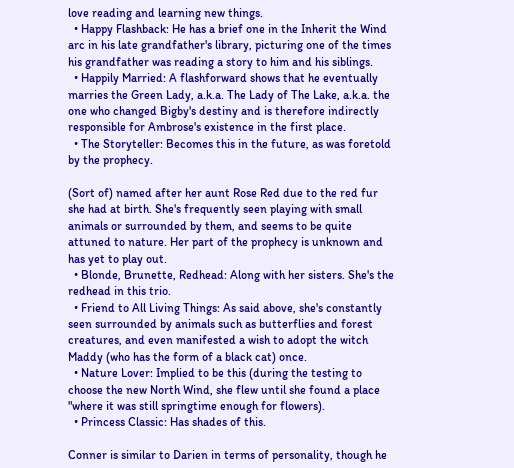love reading and learning new things.
  • Happy Flashback: He has a brief one in the Inherit the Wind arc in his late grandfather's library, picturing one of the times his grandfather was reading a story to him and his siblings.
  • Happily Married: A flashforward shows that he eventually marries the Green Lady, a.k.a. The Lady of The Lake, a.k.a. the one who changed Bigby's destiny and is therefore indirectly responsible for Ambrose's existence in the first place.
  • The Storyteller: Becomes this in the future, as was foretold by the prophecy.

(Sort of) named after her aunt Rose Red due to the red fur she had at birth. She's frequently seen playing with small animals or surrounded by them, and seems to be quite attuned to nature. Her part of the prophecy is unknown and has yet to play out.
  • Blonde, Brunette, Redhead: Along with her sisters. She's the redhead in this trio.
  • Friend to All Living Things: As said above, she's constantly seen surrounded by animals such as butterflies and forest creatures, and even manifested a wish to adopt the witch Maddy (who has the form of a black cat) once.
  • Nature Lover: Implied to be this (during the testing to choose the new North Wind, she flew until she found a place "where it was still springtime enough for flowers).
  • Princess Classic: Has shades of this.

Conner is similar to Darien in terms of personality, though he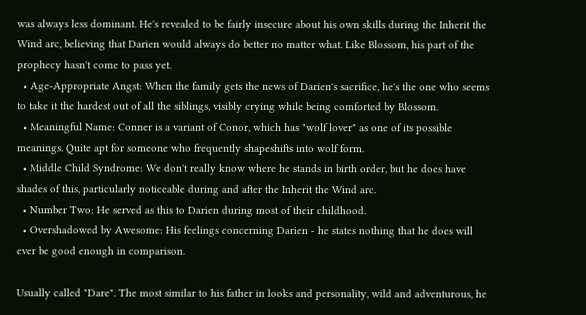was always less dominant. He's revealed to be fairly insecure about his own skills during the Inherit the Wind arc, believing that Darien would always do better no matter what. Like Blossom, his part of the prophecy hasn't come to pass yet.
  • Age-Appropriate Angst: When the family gets the news of Darien's sacrifice, he's the one who seems to take it the hardest out of all the siblings, visibly crying while being comforted by Blossom.
  • Meaningful Name: Conner is a variant of Conor, which has "wolf lover" as one of its possible meanings. Quite apt for someone who frequently shapeshifts into wolf form.
  • Middle Child Syndrome: We don't really know where he stands in birth order, but he does have shades of this, particularly noticeable during and after the Inherit the Wind arc.
  • Number Two: He served as this to Darien during most of their childhood.
  • Overshadowed by Awesome: His feelings concerning Darien - he states nothing that he does will ever be good enough in comparison.

Usually called "Dare". The most similar to his father in looks and personality, wild and adventurous, he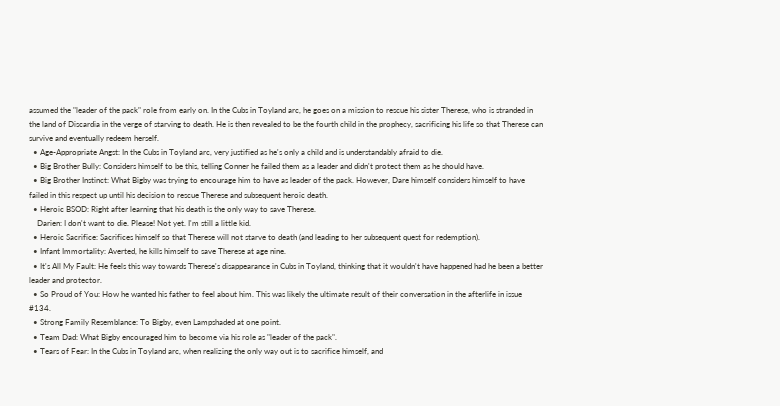assumed the "leader of the pack" role from early on. In the Cubs in Toyland arc, he goes on a mission to rescue his sister Therese, who is stranded in the land of Discardia in the verge of starving to death. He is then revealed to be the fourth child in the prophecy, sacrificing his life so that Therese can survive and eventually redeem herself.
  • Age-Appropriate Angst: In the Cubs in Toyland arc, very justified as he's only a child and is understandably afraid to die.
  • Big Brother Bully: Considers himself to be this, telling Conner he failed them as a leader and didn't protect them as he should have.
  • Big Brother Instinct: What Bigby was trying to encourage him to have as leader of the pack. However, Dare himself considers himself to have failed in this respect up until his decision to rescue Therese and subsequent heroic death.
  • Heroic BSOD: Right after learning that his death is the only way to save Therese.
    Darien: I don't want to die. Please! Not yet. I'm still a little kid.
  • Heroic Sacrifice: Sacrifices himself so that Therese will not starve to death (and leading to her subsequent quest for redemption).
  • Infant Immortality: Averted, he kills himself to save Therese at age nine.
  • It's All My Fault: He feels this way towards Therese's disappearance in Cubs in Toyland, thinking that it wouldn't have happened had he been a better leader and protector.
  • So Proud of You: How he wanted his father to feel about him. This was likely the ultimate result of their conversation in the afterlife in issue #134.
  • Strong Family Resemblance: To Bigby, even Lampshaded at one point.
  • Team Dad: What Bigby encouraged him to become via his role as "leader of the pack".
  • Tears of Fear: In the Cubs in Toyland arc, when realizing the only way out is to sacrifice himself, and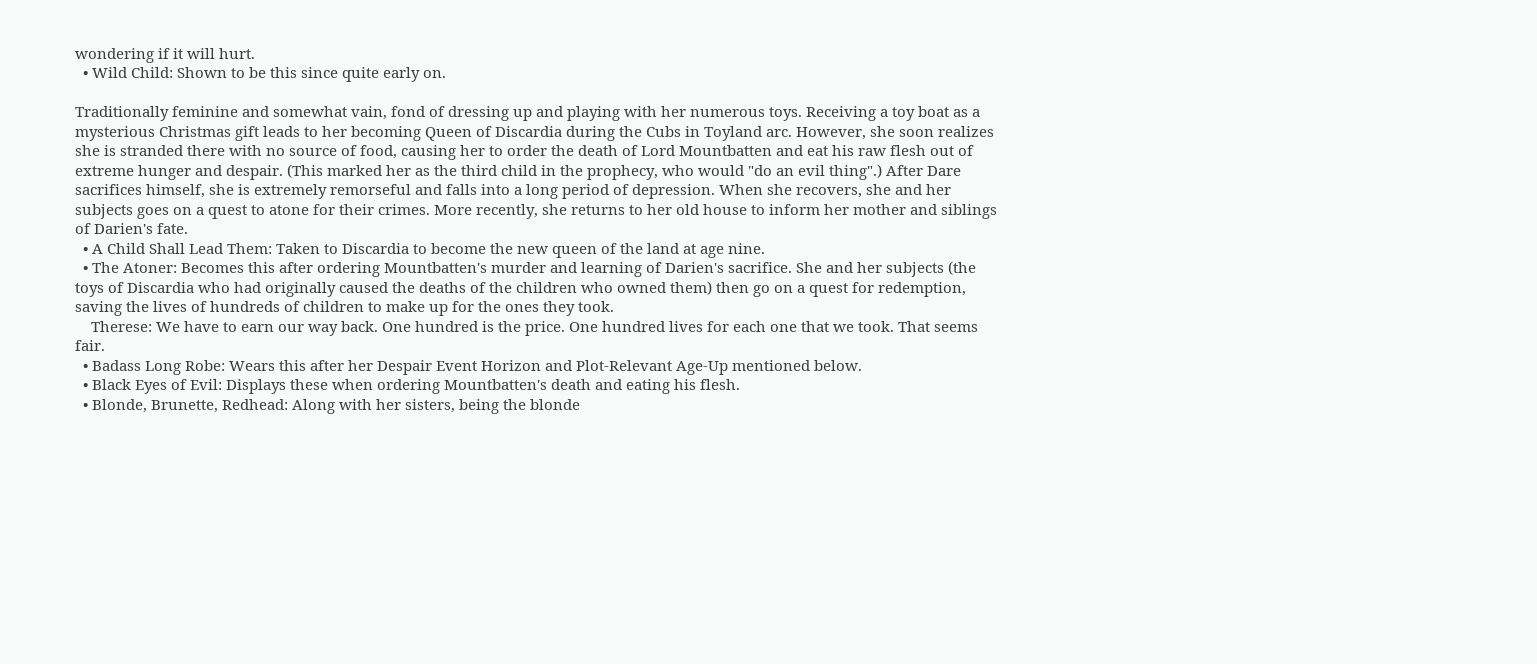wondering if it will hurt.
  • Wild Child: Shown to be this since quite early on.

Traditionally feminine and somewhat vain, fond of dressing up and playing with her numerous toys. Receiving a toy boat as a mysterious Christmas gift leads to her becoming Queen of Discardia during the Cubs in Toyland arc. However, she soon realizes she is stranded there with no source of food, causing her to order the death of Lord Mountbatten and eat his raw flesh out of extreme hunger and despair. (This marked her as the third child in the prophecy, who would "do an evil thing".) After Dare sacrifices himself, she is extremely remorseful and falls into a long period of depression. When she recovers, she and her subjects goes on a quest to atone for their crimes. More recently, she returns to her old house to inform her mother and siblings of Darien's fate.
  • A Child Shall Lead Them: Taken to Discardia to become the new queen of the land at age nine.
  • The Atoner: Becomes this after ordering Mountbatten's murder and learning of Darien's sacrifice. She and her subjects (the toys of Discardia who had originally caused the deaths of the children who owned them) then go on a quest for redemption, saving the lives of hundreds of children to make up for the ones they took.
    Therese: We have to earn our way back. One hundred is the price. One hundred lives for each one that we took. That seems fair.
  • Badass Long Robe: Wears this after her Despair Event Horizon and Plot-Relevant Age-Up mentioned below.
  • Black Eyes of Evil: Displays these when ordering Mountbatten's death and eating his flesh.
  • Blonde, Brunette, Redhead: Along with her sisters, being the blonde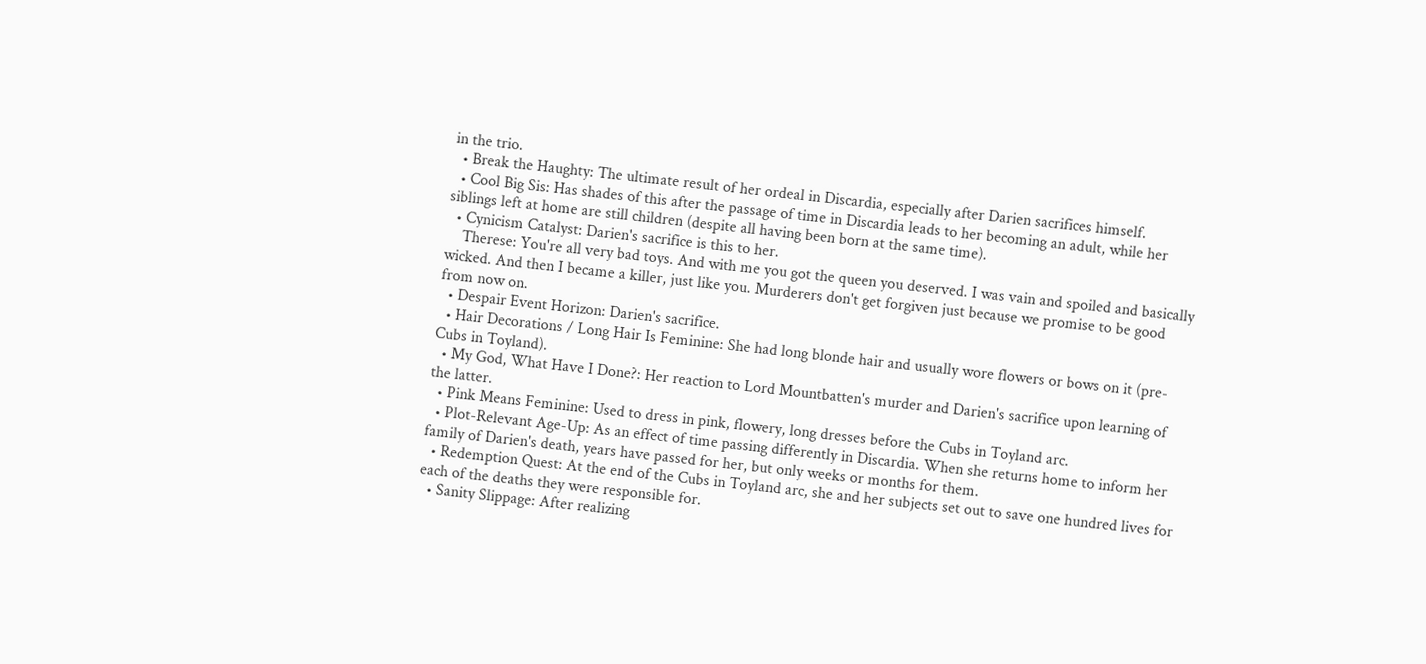in the trio.
  • Break the Haughty: The ultimate result of her ordeal in Discardia, especially after Darien sacrifices himself.
  • Cool Big Sis: Has shades of this after the passage of time in Discardia leads to her becoming an adult, while her siblings left at home are still children (despite all having been born at the same time).
  • Cynicism Catalyst: Darien's sacrifice is this to her.
    Therese: You're all very bad toys. And with me you got the queen you deserved. I was vain and spoiled and basically wicked. And then I became a killer, just like you. Murderers don't get forgiven just because we promise to be good from now on.
  • Despair Event Horizon: Darien's sacrifice.
  • Hair Decorations / Long Hair Is Feminine: She had long blonde hair and usually wore flowers or bows on it (pre-Cubs in Toyland).
  • My God, What Have I Done?: Her reaction to Lord Mountbatten's murder and Darien's sacrifice upon learning of the latter.
  • Pink Means Feminine: Used to dress in pink, flowery, long dresses before the Cubs in Toyland arc.
  • Plot-Relevant Age-Up: As an effect of time passing differently in Discardia. When she returns home to inform her family of Darien's death, years have passed for her, but only weeks or months for them.
  • Redemption Quest: At the end of the Cubs in Toyland arc, she and her subjects set out to save one hundred lives for each of the deaths they were responsible for.
  • Sanity Slippage: After realizing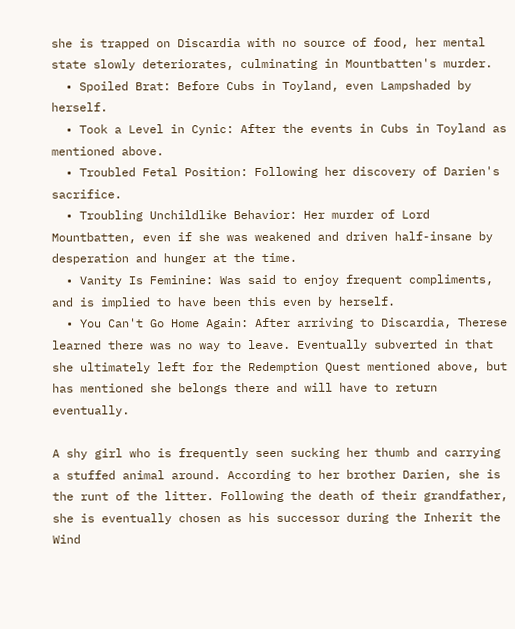she is trapped on Discardia with no source of food, her mental state slowly deteriorates, culminating in Mountbatten's murder.
  • Spoiled Brat: Before Cubs in Toyland, even Lampshaded by herself.
  • Took a Level in Cynic: After the events in Cubs in Toyland as mentioned above.
  • Troubled Fetal Position: Following her discovery of Darien's sacrifice.
  • Troubling Unchildlike Behavior: Her murder of Lord Mountbatten, even if she was weakened and driven half-insane by desperation and hunger at the time.
  • Vanity Is Feminine: Was said to enjoy frequent compliments, and is implied to have been this even by herself.
  • You Can't Go Home Again: After arriving to Discardia, Therese learned there was no way to leave. Eventually subverted in that she ultimately left for the Redemption Quest mentioned above, but has mentioned she belongs there and will have to return eventually.

A shy girl who is frequently seen sucking her thumb and carrying a stuffed animal around. According to her brother Darien, she is the runt of the litter. Following the death of their grandfather, she is eventually chosen as his successor during the Inherit the Wind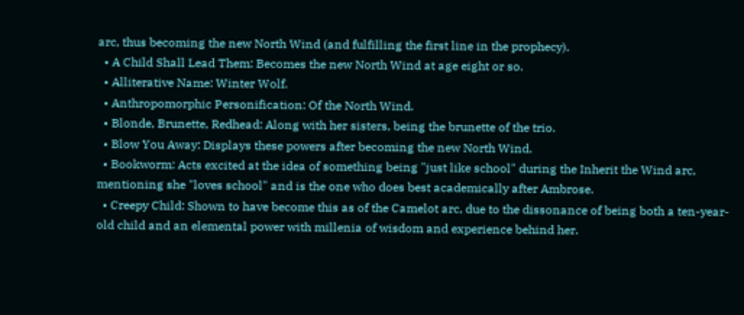arc, thus becoming the new North Wind (and fulfilling the first line in the prophecy).
  • A Child Shall Lead Them: Becomes the new North Wind at age eight or so.
  • Alliterative Name: Winter Wolf.
  • Anthropomorphic Personification: Of the North Wind.
  • Blonde, Brunette, Redhead: Along with her sisters, being the brunette of the trio.
  • Blow You Away: Displays these powers after becoming the new North Wind.
  • Bookworm: Acts excited at the idea of something being "just like school" during the Inherit the Wind arc, mentioning she "loves school" and is the one who does best academically after Ambrose.
  • Creepy Child: Shown to have become this as of the Camelot arc, due to the dissonance of being both a ten-year-old child and an elemental power with millenia of wisdom and experience behind her.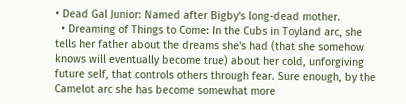• Dead Gal Junior: Named after Bigby's long-dead mother.
  • Dreaming of Things to Come: In the Cubs in Toyland arc, she tells her father about the dreams she's had (that she somehow knows will eventually become true) about her cold, unforgiving future self, that controls others through fear. Sure enough, by the Camelot arc she has become somewhat more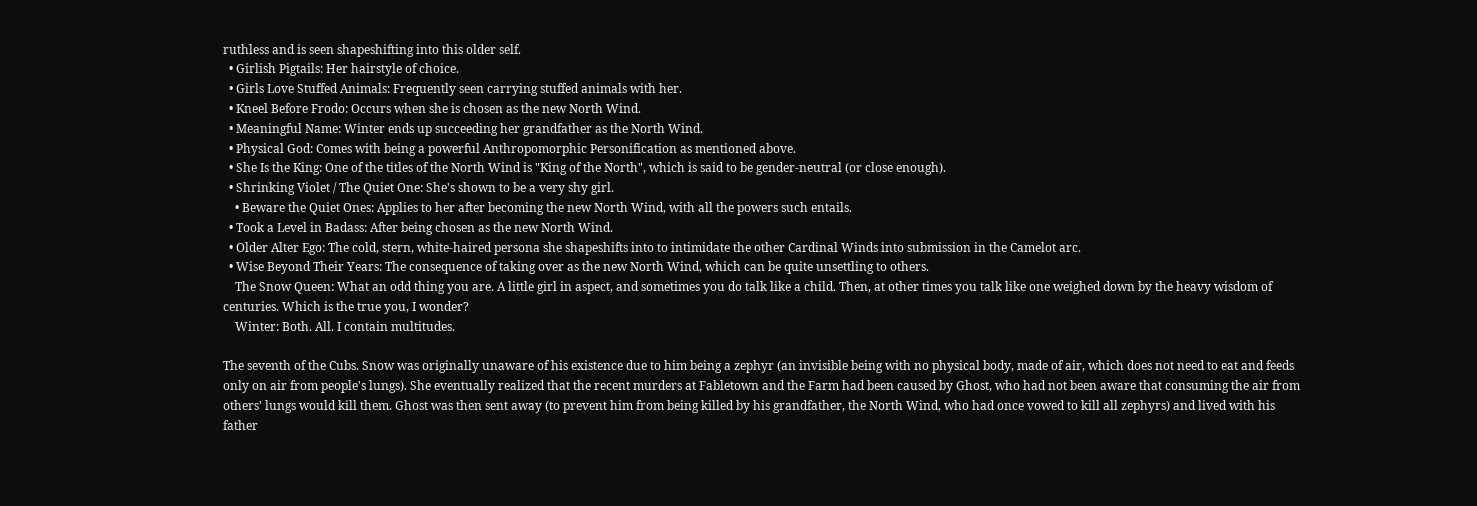ruthless and is seen shapeshifting into this older self.
  • Girlish Pigtails: Her hairstyle of choice.
  • Girls Love Stuffed Animals: Frequently seen carrying stuffed animals with her.
  • Kneel Before Frodo: Occurs when she is chosen as the new North Wind.
  • Meaningful Name: Winter ends up succeeding her grandfather as the North Wind.
  • Physical God: Comes with being a powerful Anthropomorphic Personification as mentioned above.
  • She Is the King: One of the titles of the North Wind is "King of the North", which is said to be gender-neutral (or close enough).
  • Shrinking Violet / The Quiet One: She's shown to be a very shy girl.
    • Beware the Quiet Ones: Applies to her after becoming the new North Wind, with all the powers such entails.
  • Took a Level in Badass: After being chosen as the new North Wind.
  • Older Alter Ego: The cold, stern, white-haired persona she shapeshifts into to intimidate the other Cardinal Winds into submission in the Camelot arc.
  • Wise Beyond Their Years: The consequence of taking over as the new North Wind, which can be quite unsettling to others.
    The Snow Queen: What an odd thing you are. A little girl in aspect, and sometimes you do talk like a child. Then, at other times you talk like one weighed down by the heavy wisdom of centuries. Which is the true you, I wonder?
    Winter: Both. All. I contain multitudes.

The seventh of the Cubs. Snow was originally unaware of his existence due to him being a zephyr (an invisible being with no physical body, made of air, which does not need to eat and feeds only on air from people's lungs). She eventually realized that the recent murders at Fabletown and the Farm had been caused by Ghost, who had not been aware that consuming the air from others' lungs would kill them. Ghost was then sent away (to prevent him from being killed by his grandfather, the North Wind, who had once vowed to kill all zephyrs) and lived with his father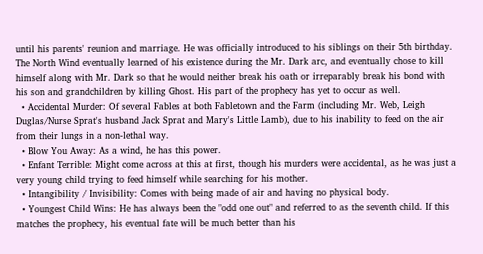until his parents' reunion and marriage. He was officially introduced to his siblings on their 5th birthday. The North Wind eventually learned of his existence during the Mr. Dark arc, and eventually chose to kill himself along with Mr. Dark so that he would neither break his oath or irreparably break his bond with his son and grandchildren by killing Ghost. His part of the prophecy has yet to occur as well.
  • Accidental Murder: Of several Fables at both Fabletown and the Farm (including Mr. Web, Leigh Duglas/Nurse Sprat's husband Jack Sprat and Mary's Little Lamb), due to his inability to feed on the air from their lungs in a non-lethal way.
  • Blow You Away: As a wind, he has this power.
  • Enfant Terrible: Might come across at this at first, though his murders were accidental, as he was just a very young child trying to feed himself while searching for his mother.
  • Intangibility / Invisibility: Comes with being made of air and having no physical body.
  • Youngest Child Wins: He has always been the "odd one out" and referred to as the seventh child. If this matches the prophecy, his eventual fate will be much better than his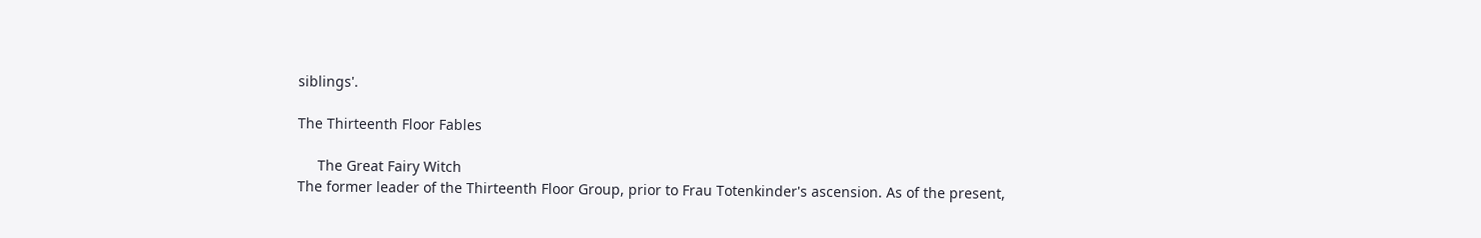siblings'.

The Thirteenth Floor Fables

     The Great Fairy Witch
The former leader of the Thirteenth Floor Group, prior to Frau Totenkinder's ascension. As of the present,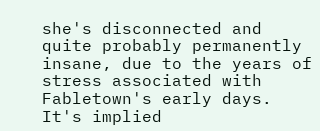she's disconnected and quite probably permanently insane, due to the years of stress associated with Fabletown's early days. It's implied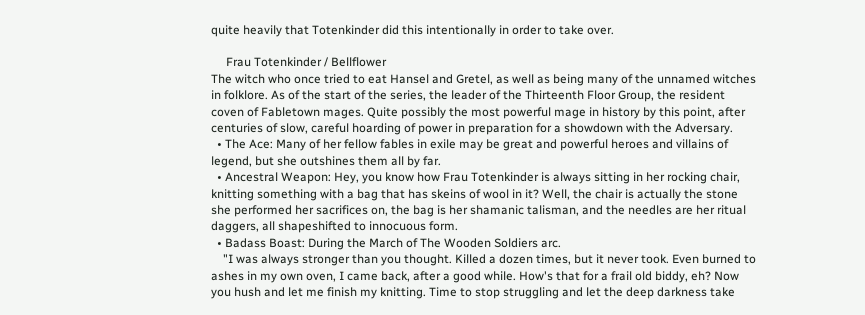quite heavily that Totenkinder did this intentionally in order to take over.

     Frau Totenkinder / Bellflower
The witch who once tried to eat Hansel and Gretel, as well as being many of the unnamed witches in folklore. As of the start of the series, the leader of the Thirteenth Floor Group, the resident coven of Fabletown mages. Quite possibly the most powerful mage in history by this point, after centuries of slow, careful hoarding of power in preparation for a showdown with the Adversary.
  • The Ace: Many of her fellow fables in exile may be great and powerful heroes and villains of legend, but she outshines them all by far.
  • Ancestral Weapon: Hey, you know how Frau Totenkinder is always sitting in her rocking chair, knitting something with a bag that has skeins of wool in it? Well, the chair is actually the stone she performed her sacrifices on, the bag is her shamanic talisman, and the needles are her ritual daggers, all shapeshifted to innocuous form.
  • Badass Boast: During the March of The Wooden Soldiers arc.
    "I was always stronger than you thought. Killed a dozen times, but it never took. Even burned to ashes in my own oven, I came back, after a good while. How's that for a frail old biddy, eh? Now you hush and let me finish my knitting. Time to stop struggling and let the deep darkness take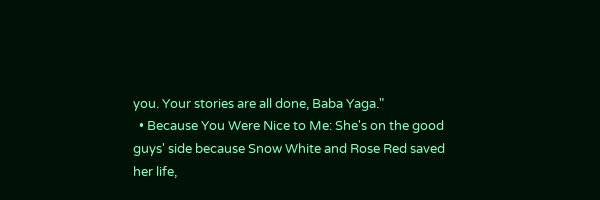you. Your stories are all done, Baba Yaga."
  • Because You Were Nice to Me: She's on the good guys' side because Snow White and Rose Red saved her life,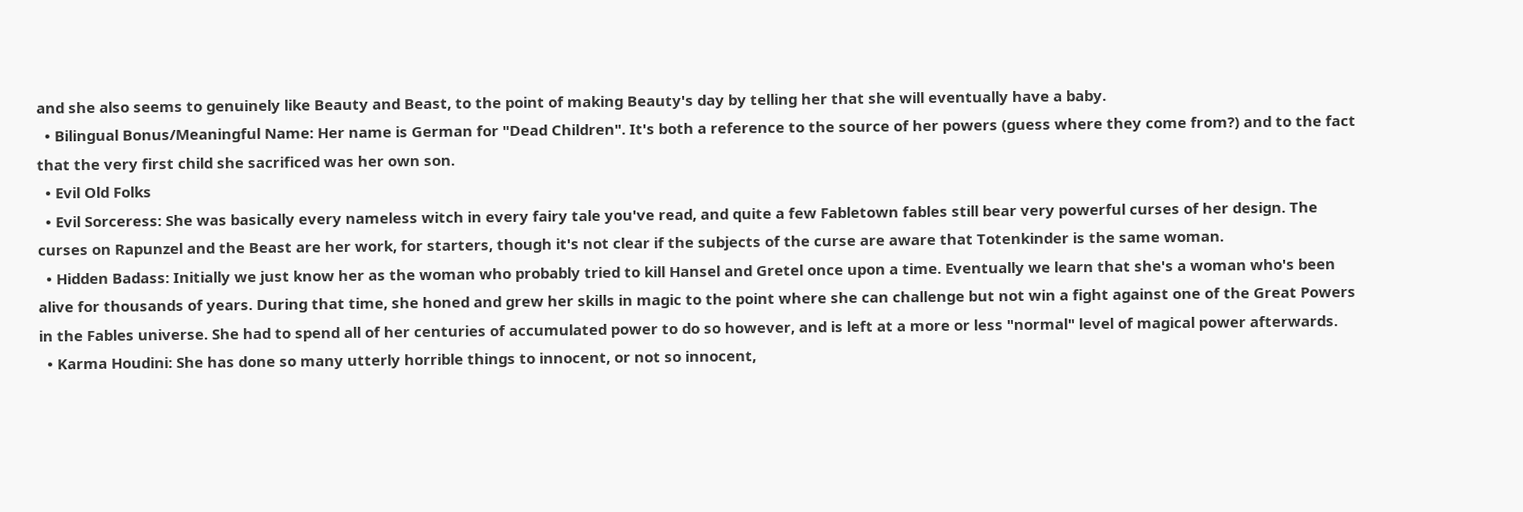and she also seems to genuinely like Beauty and Beast, to the point of making Beauty's day by telling her that she will eventually have a baby.
  • Bilingual Bonus/Meaningful Name: Her name is German for "Dead Children". It's both a reference to the source of her powers (guess where they come from?) and to the fact that the very first child she sacrificed was her own son.
  • Evil Old Folks
  • Evil Sorceress: She was basically every nameless witch in every fairy tale you've read, and quite a few Fabletown fables still bear very powerful curses of her design. The curses on Rapunzel and the Beast are her work, for starters, though it's not clear if the subjects of the curse are aware that Totenkinder is the same woman.
  • Hidden Badass: Initially we just know her as the woman who probably tried to kill Hansel and Gretel once upon a time. Eventually we learn that she's a woman who's been alive for thousands of years. During that time, she honed and grew her skills in magic to the point where she can challenge but not win a fight against one of the Great Powers in the Fables universe. She had to spend all of her centuries of accumulated power to do so however, and is left at a more or less "normal" level of magical power afterwards.
  • Karma Houdini: She has done so many utterly horrible things to innocent, or not so innocent,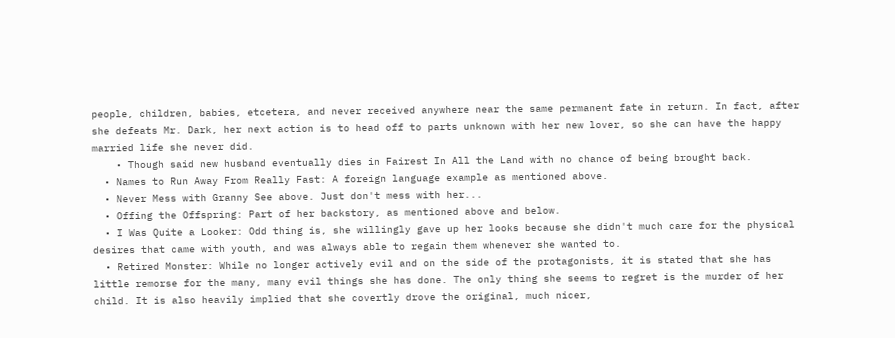people, children, babies, etcetera, and never received anywhere near the same permanent fate in return. In fact, after she defeats Mr. Dark, her next action is to head off to parts unknown with her new lover, so she can have the happy married life she never did.
    • Though said new husband eventually dies in Fairest In All the Land with no chance of being brought back.
  • Names to Run Away From Really Fast: A foreign language example as mentioned above.
  • Never Mess with Granny See above. Just don't mess with her...
  • Offing the Offspring: Part of her backstory, as mentioned above and below.
  • I Was Quite a Looker: Odd thing is, she willingly gave up her looks because she didn't much care for the physical desires that came with youth, and was always able to regain them whenever she wanted to.
  • Retired Monster: While no longer actively evil and on the side of the protagonists, it is stated that she has little remorse for the many, many evil things she has done. The only thing she seems to regret is the murder of her child. It is also heavily implied that she covertly drove the original, much nicer,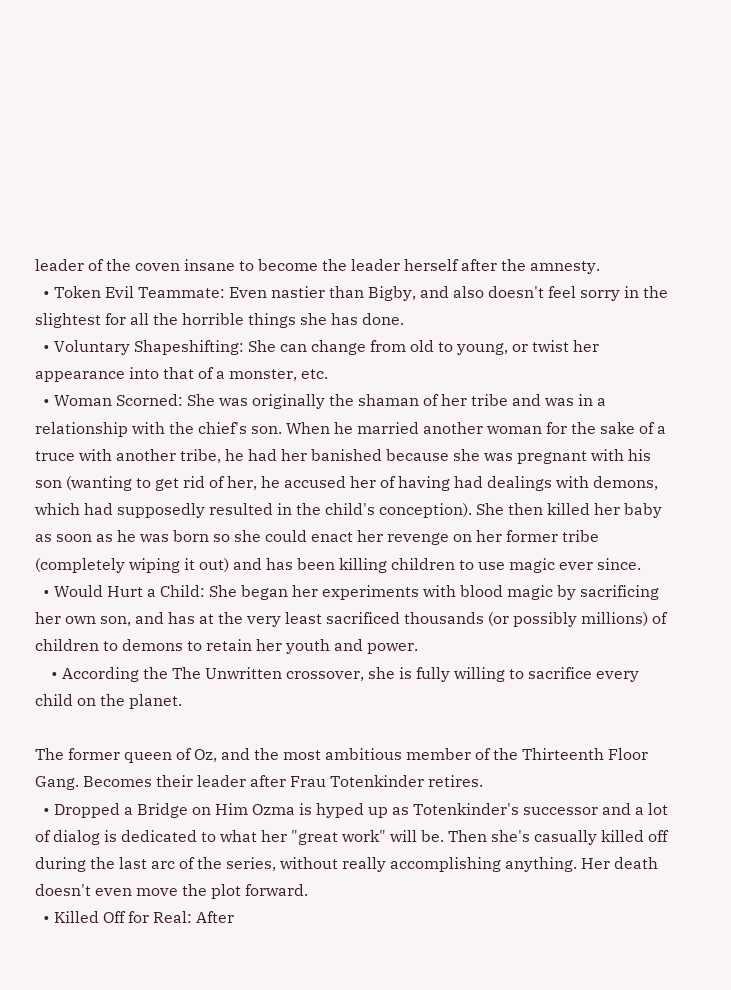leader of the coven insane to become the leader herself after the amnesty.
  • Token Evil Teammate: Even nastier than Bigby, and also doesn't feel sorry in the slightest for all the horrible things she has done.
  • Voluntary Shapeshifting: She can change from old to young, or twist her appearance into that of a monster, etc.
  • Woman Scorned: She was originally the shaman of her tribe and was in a relationship with the chief's son. When he married another woman for the sake of a truce with another tribe, he had her banished because she was pregnant with his son (wanting to get rid of her, he accused her of having had dealings with demons, which had supposedly resulted in the child's conception). She then killed her baby as soon as he was born so she could enact her revenge on her former tribe (completely wiping it out) and has been killing children to use magic ever since.
  • Would Hurt a Child: She began her experiments with blood magic by sacrificing her own son, and has at the very least sacrificed thousands (or possibly millions) of children to demons to retain her youth and power.
    • According the The Unwritten crossover, she is fully willing to sacrifice every child on the planet.

The former queen of Oz, and the most ambitious member of the Thirteenth Floor Gang. Becomes their leader after Frau Totenkinder retires.
  • Dropped a Bridge on Him Ozma is hyped up as Totenkinder's successor and a lot of dialog is dedicated to what her "great work" will be. Then she's casually killed off during the last arc of the series, without really accomplishing anything. Her death doesn't even move the plot forward.
  • Killed Off for Real: After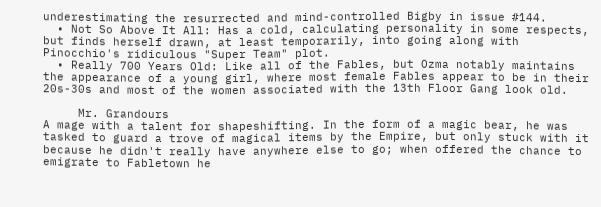underestimating the resurrected and mind-controlled Bigby in issue #144.
  • Not So Above It All: Has a cold, calculating personality in some respects, but finds herself drawn, at least temporarily, into going along with Pinocchio's ridiculous "Super Team" plot.
  • Really 700 Years Old: Like all of the Fables, but Ozma notably maintains the appearance of a young girl, where most female Fables appear to be in their 20s-30s and most of the women associated with the 13th Floor Gang look old.

     Mr. Grandours
A mage with a talent for shapeshifting. In the form of a magic bear, he was tasked to guard a trove of magical items by the Empire, but only stuck with it because he didn't really have anywhere else to go; when offered the chance to emigrate to Fabletown he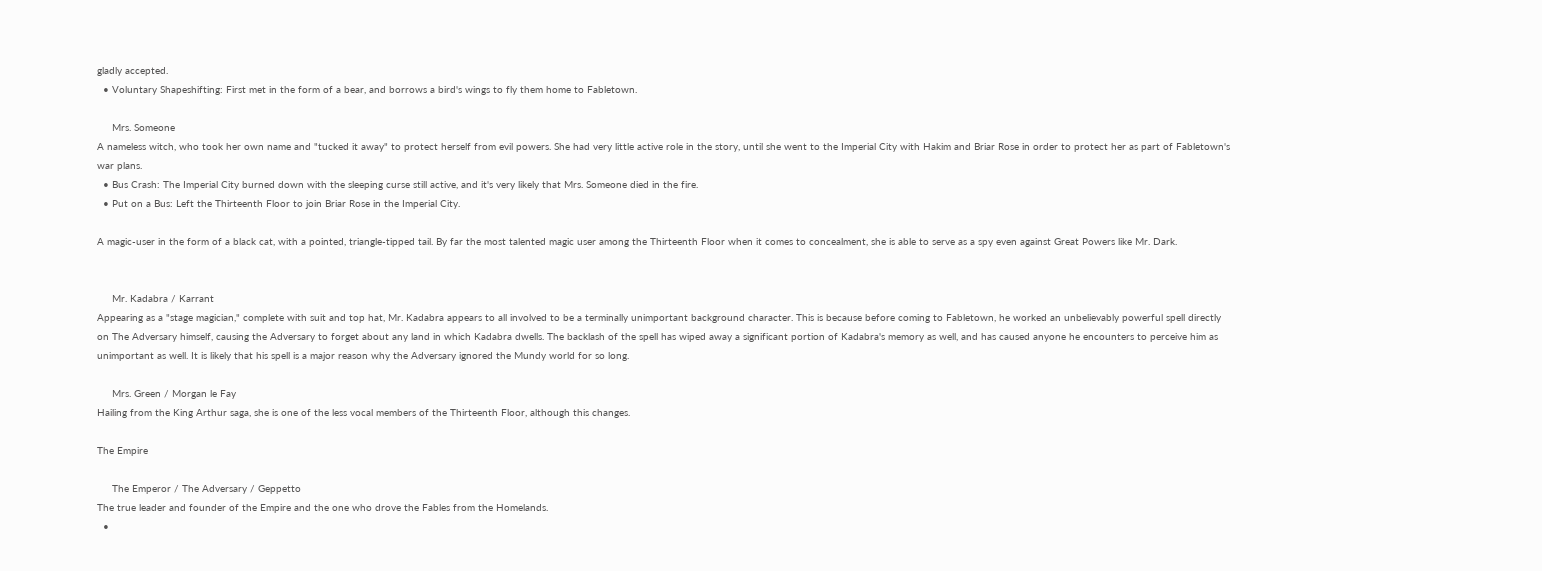gladly accepted.
  • Voluntary Shapeshifting: First met in the form of a bear, and borrows a bird's wings to fly them home to Fabletown.

     Mrs. Someone
A nameless witch, who took her own name and "tucked it away" to protect herself from evil powers. She had very little active role in the story, until she went to the Imperial City with Hakim and Briar Rose in order to protect her as part of Fabletown's war plans.
  • Bus Crash: The Imperial City burned down with the sleeping curse still active, and it's very likely that Mrs. Someone died in the fire.
  • Put on a Bus: Left the Thirteenth Floor to join Briar Rose in the Imperial City.

A magic-user in the form of a black cat, with a pointed, triangle-tipped tail. By far the most talented magic user among the Thirteenth Floor when it comes to concealment, she is able to serve as a spy even against Great Powers like Mr. Dark.


     Mr. Kadabra / Karrant
Appearing as a "stage magician," complete with suit and top hat, Mr. Kadabra appears to all involved to be a terminally unimportant background character. This is because before coming to Fabletown, he worked an unbelievably powerful spell directly on The Adversary himself, causing the Adversary to forget about any land in which Kadabra dwells. The backlash of the spell has wiped away a significant portion of Kadabra's memory as well, and has caused anyone he encounters to perceive him as unimportant as well. It is likely that his spell is a major reason why the Adversary ignored the Mundy world for so long.

     Mrs. Green / Morgan le Fay
Hailing from the King Arthur saga, she is one of the less vocal members of the Thirteenth Floor, although this changes.

The Empire

     The Emperor / The Adversary / Geppetto
The true leader and founder of the Empire and the one who drove the Fables from the Homelands.
  •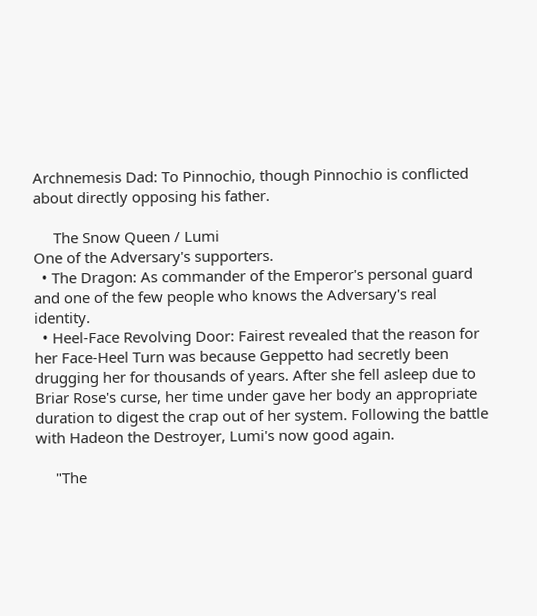Archnemesis Dad: To Pinnochio, though Pinnochio is conflicted about directly opposing his father.

     The Snow Queen / Lumi
One of the Adversary's supporters.
  • The Dragon: As commander of the Emperor's personal guard and one of the few people who knows the Adversary's real identity.
  • Heel-Face Revolving Door: Fairest revealed that the reason for her Face-Heel Turn was because Geppetto had secretly been drugging her for thousands of years. After she fell asleep due to Briar Rose's curse, her time under gave her body an appropriate duration to digest the crap out of her system. Following the battle with Hadeon the Destroyer, Lumi's now good again.

     "The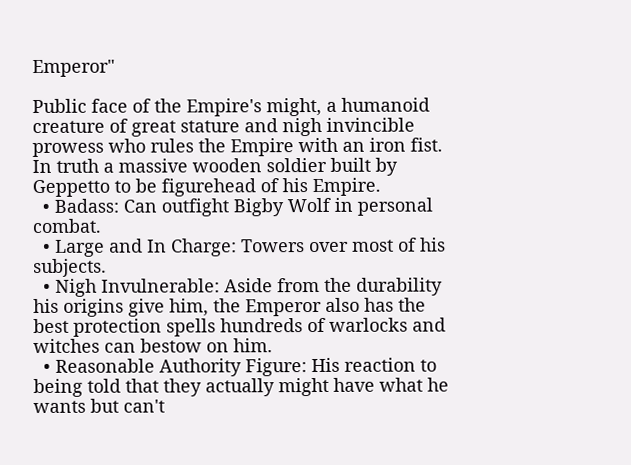Emperor"

Public face of the Empire's might, a humanoid creature of great stature and nigh invincible prowess who rules the Empire with an iron fist. In truth a massive wooden soldier built by Geppetto to be figurehead of his Empire.
  • Badass: Can outfight Bigby Wolf in personal combat.
  • Large and In Charge: Towers over most of his subjects.
  • Nigh Invulnerable: Aside from the durability his origins give him, the Emperor also has the best protection spells hundreds of warlocks and witches can bestow on him.
  • Reasonable Authority Figure: His reaction to being told that they actually might have what he wants but can't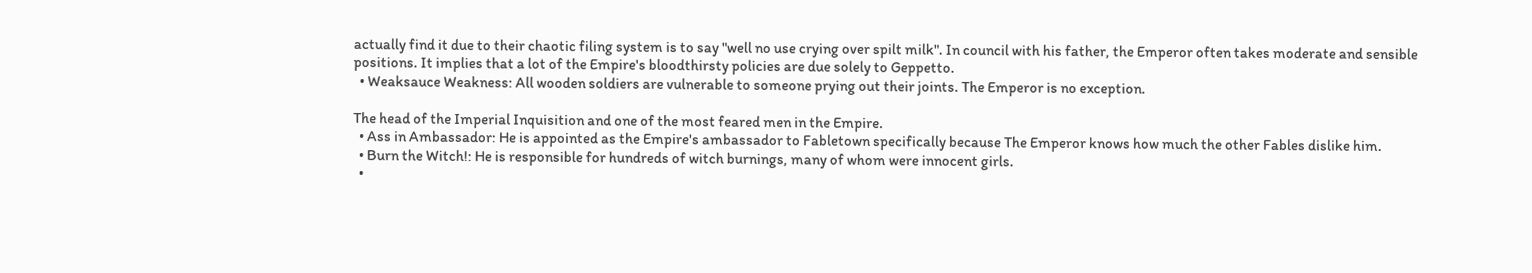actually find it due to their chaotic filing system is to say "well no use crying over spilt milk". In council with his father, the Emperor often takes moderate and sensible positions. It implies that a lot of the Empire's bloodthirsty policies are due solely to Geppetto.
  • Weaksauce Weakness: All wooden soldiers are vulnerable to someone prying out their joints. The Emperor is no exception.

The head of the Imperial Inquisition and one of the most feared men in the Empire.
  • Ass in Ambassador: He is appointed as the Empire's ambassador to Fabletown specifically because The Emperor knows how much the other Fables dislike him.
  • Burn the Witch!: He is responsible for hundreds of witch burnings, many of whom were innocent girls.
  •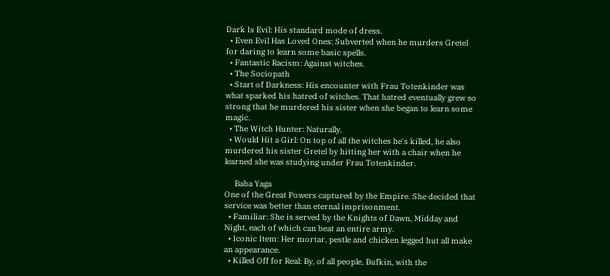Dark Is Evil: His standard mode of dress.
  • Even Evil Has Loved Ones: Subverted when he murders Gretel for daring to learn some basic spells.
  • Fantastic Racism: Against witches.
  • The Sociopath
  • Start of Darkness: His encounter with Frau Totenkinder was what sparked his hatred of witches. That hatred eventually grew so strong that he murdered his sister when she began to learn some magic.
  • The Witch Hunter: Naturally.
  • Would Hit a Girl: On top of all the witches he's killed, he also murdered his sister Gretel by hitting her with a chair when he learned she was studying under Frau Totenkinder.

     Baba Yaga
One of the Great Powers captured by the Empire. She decided that service was better than eternal imprisonment.
  • Familiar: She is served by the Knights of Dawn, Midday and Night, each of which can beat an entire army.
  • Iconic Item: Her mortar, pestle and chicken legged hut all make an appearance.
  • Killed Off for Real: By, of all people, Bufkin, with the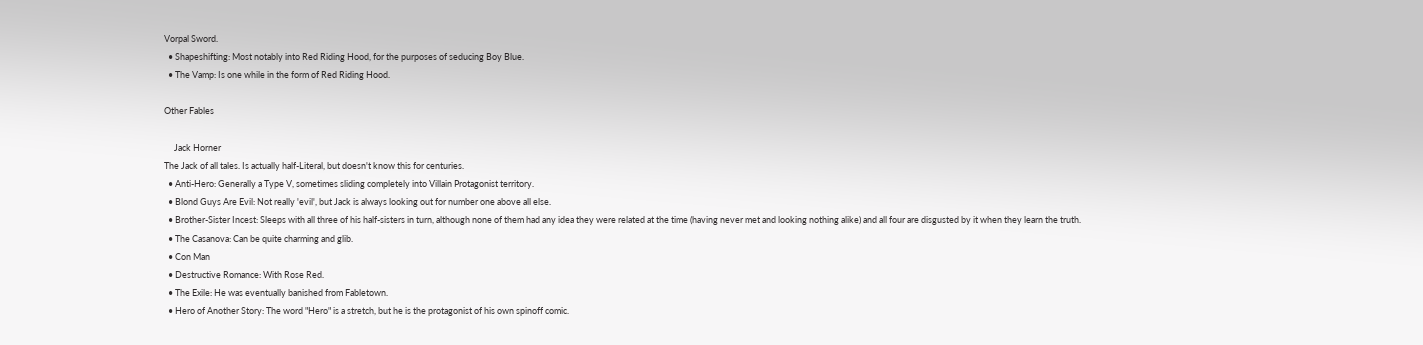Vorpal Sword.
  • Shapeshifting: Most notably into Red Riding Hood, for the purposes of seducing Boy Blue.
  • The Vamp: Is one while in the form of Red Riding Hood.

Other Fables

     Jack Horner
The Jack of all tales. Is actually half-Literal, but doesn't know this for centuries.
  • Anti-Hero: Generally a Type V, sometimes sliding completely into Villain Protagonist territory.
  • Blond Guys Are Evil: Not really 'evil', but Jack is always looking out for number one above all else.
  • Brother-Sister Incest: Sleeps with all three of his half-sisters in turn, although none of them had any idea they were related at the time (having never met and looking nothing alike) and all four are disgusted by it when they learn the truth.
  • The Casanova: Can be quite charming and glib.
  • Con Man
  • Destructive Romance: With Rose Red.
  • The Exile: He was eventually banished from Fabletown.
  • Hero of Another Story: The word "Hero" is a stretch, but he is the protagonist of his own spinoff comic.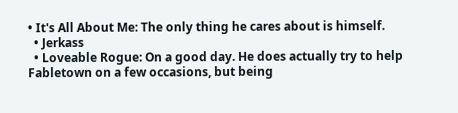• It's All About Me: The only thing he cares about is himself.
  • Jerkass
  • Loveable Rogue: On a good day. He does actually try to help Fabletown on a few occasions, but being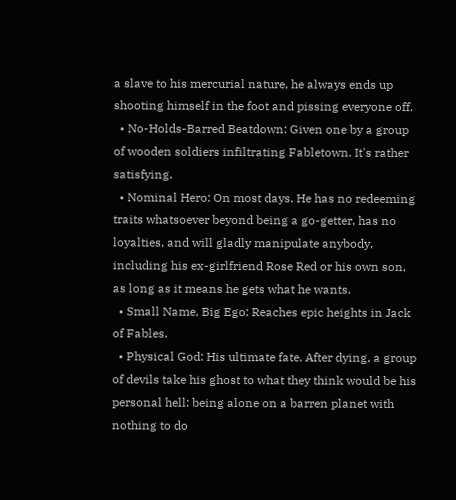a slave to his mercurial nature, he always ends up shooting himself in the foot and pissing everyone off.
  • No-Holds-Barred Beatdown: Given one by a group of wooden soldiers infiltrating Fabletown. It's rather satisfying.
  • Nominal Hero: On most days. He has no redeeming traits whatsoever beyond being a go-getter, has no loyalties, and will gladly manipulate anybody, including his ex-girlfriend Rose Red or his own son, as long as it means he gets what he wants.
  • Small Name, Big Ego: Reaches epic heights in Jack of Fables.
  • Physical God: His ultimate fate. After dying, a group of devils take his ghost to what they think would be his personal hell: being alone on a barren planet with nothing to do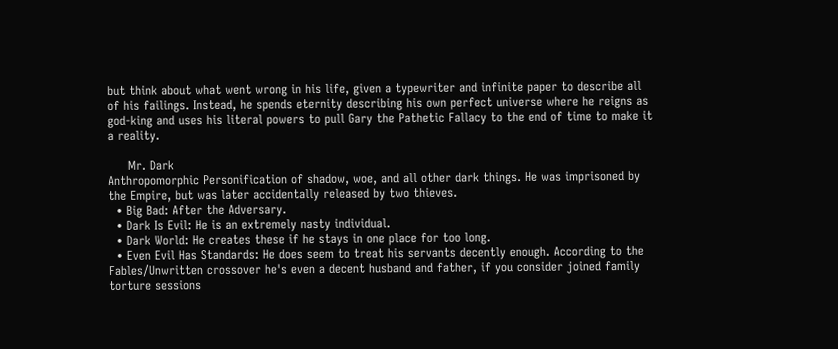but think about what went wrong in his life, given a typewriter and infinite paper to describe all of his failings. Instead, he spends eternity describing his own perfect universe where he reigns as god-king and uses his literal powers to pull Gary the Pathetic Fallacy to the end of time to make it a reality.

     Mr. Dark
Anthropomorphic Personification of shadow, woe, and all other dark things. He was imprisoned by the Empire, but was later accidentally released by two thieves.
  • Big Bad: After the Adversary.
  • Dark Is Evil: He is an extremely nasty individual.
  • Dark World: He creates these if he stays in one place for too long.
  • Even Evil Has Standards: He does seem to treat his servants decently enough. According to the Fables/Unwritten crossover he's even a decent husband and father, if you consider joined family torture sessions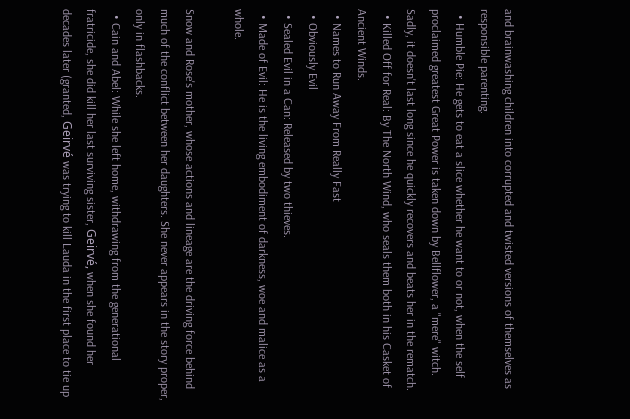and brainwashing children into corrupted and twisted versions of themselves as responsible parenting.
  • Humble Pie: He gets to eat a slice whether he want to or not, when the self proclaimed greatest Great Power is taken down by Bellflower, a "mere" witch. Sadly, it doesn't last long since he quickly recovers and beats her in the rematch.
  • Killed Off for Real: By The North Wind, who seals them both in his Casket of Ancient Winds.
  • Names to Run Away From Really Fast
  • Obviously Evil
  • Sealed Evil in a Can: Released by two thieves.
  • Made of Evil: He is the living embodiment of darkness, woe and malice as a whole.

Snow and Rose's mother, whose actions and lineage are the driving force behind much of the conflict between her daughters. She never appears in the story proper, only in flashbacks.
  • Cain and Abel: While she left home, withdrawing from the generational fratricide, she did kill her last surviving sister, Geirvé, when she found her decades later (granted, Geirvé was trying to kill Lauda in the first place to tie up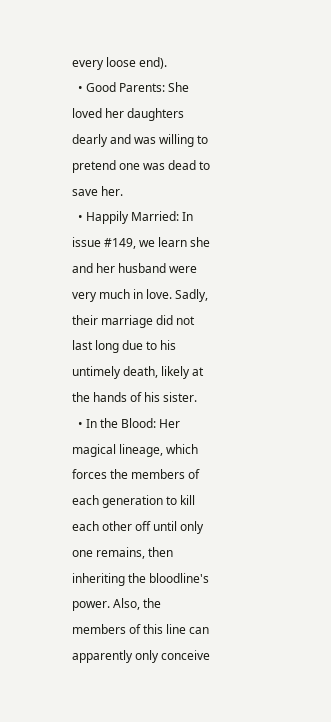every loose end).
  • Good Parents: She loved her daughters dearly and was willing to pretend one was dead to save her.
  • Happily Married: In issue #149, we learn she and her husband were very much in love. Sadly, their marriage did not last long due to his untimely death, likely at the hands of his sister.
  • In the Blood: Her magical lineage, which forces the members of each generation to kill each other off until only one remains, then inheriting the bloodline's power. Also, the members of this line can apparently only conceive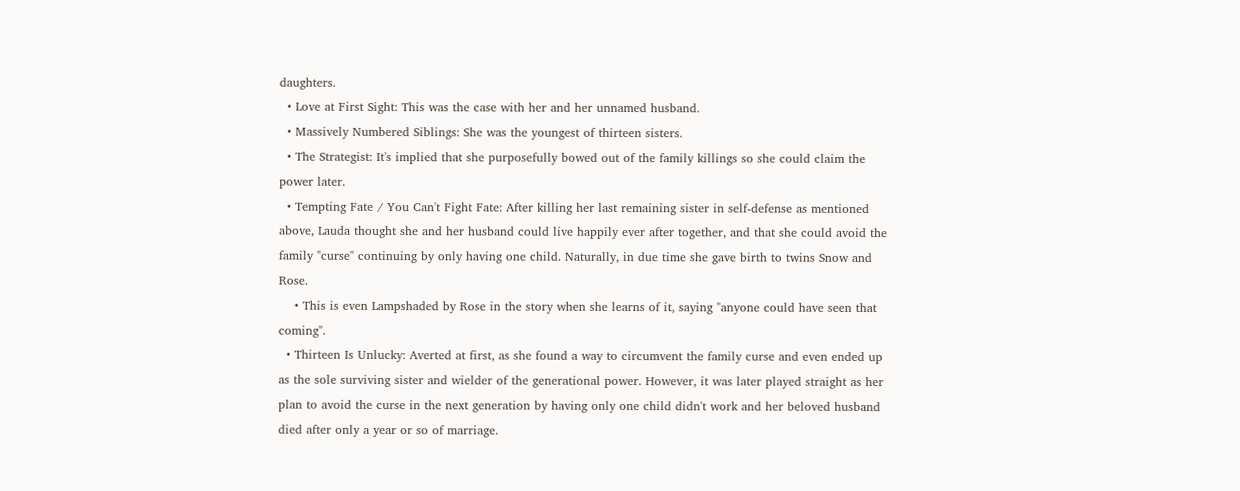daughters.
  • Love at First Sight: This was the case with her and her unnamed husband.
  • Massively Numbered Siblings: She was the youngest of thirteen sisters.
  • The Strategist: It's implied that she purposefully bowed out of the family killings so she could claim the power later.
  • Tempting Fate / You Can't Fight Fate: After killing her last remaining sister in self-defense as mentioned above, Lauda thought she and her husband could live happily ever after together, and that she could avoid the family "curse" continuing by only having one child. Naturally, in due time she gave birth to twins Snow and Rose.
    • This is even Lampshaded by Rose in the story when she learns of it, saying "anyone could have seen that coming".
  • Thirteen Is Unlucky: Averted at first, as she found a way to circumvent the family curse and even ended up as the sole surviving sister and wielder of the generational power. However, it was later played straight as her plan to avoid the curse in the next generation by having only one child didn't work and her beloved husband died after only a year or so of marriage.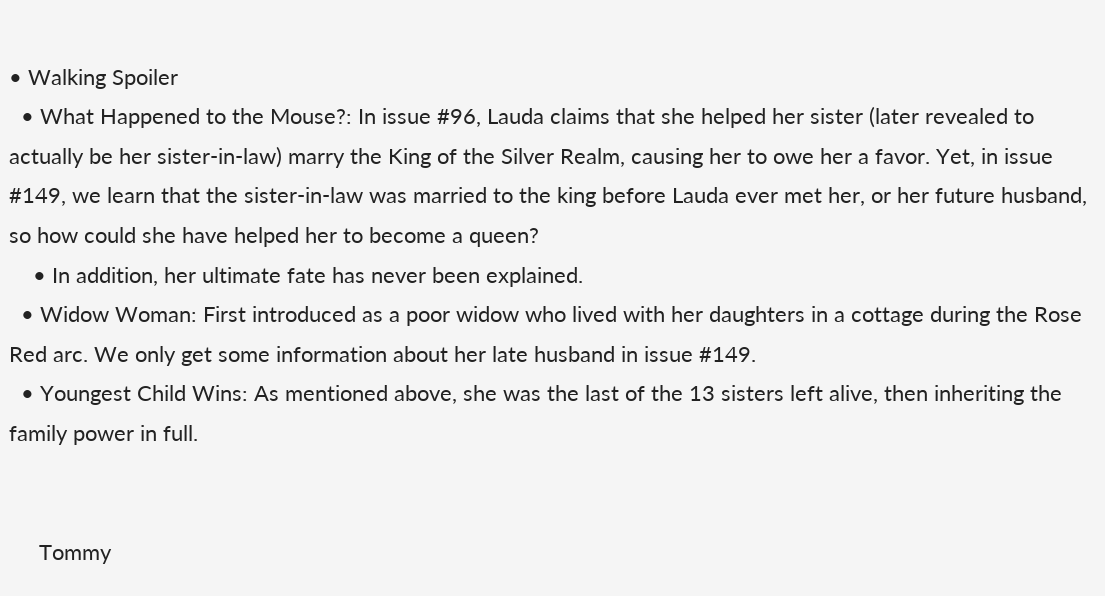• Walking Spoiler
  • What Happened to the Mouse?: In issue #96, Lauda claims that she helped her sister (later revealed to actually be her sister-in-law) marry the King of the Silver Realm, causing her to owe her a favor. Yet, in issue #149, we learn that the sister-in-law was married to the king before Lauda ever met her, or her future husband, so how could she have helped her to become a queen?
    • In addition, her ultimate fate has never been explained.
  • Widow Woman: First introduced as a poor widow who lived with her daughters in a cottage during the Rose Red arc. We only get some information about her late husband in issue #149.
  • Youngest Child Wins: As mentioned above, she was the last of the 13 sisters left alive, then inheriting the family power in full.


     Tommy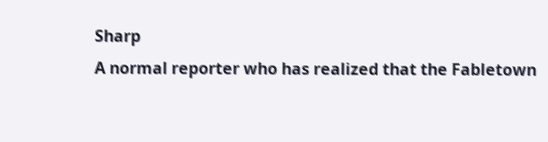Sharp
A normal reporter who has realized that the Fabletown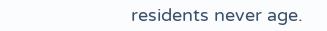residents never age.